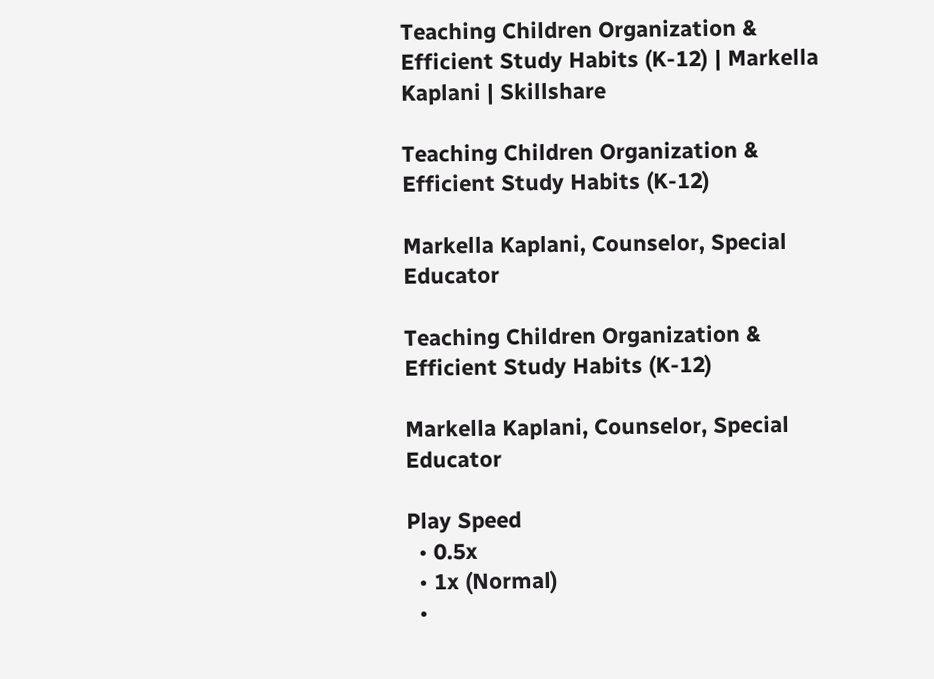Teaching Children Organization & Efficient Study Habits (K-12) | Markella Kaplani | Skillshare

Teaching Children Organization & Efficient Study Habits (K-12)

Markella Kaplani, Counselor, Special Educator

Teaching Children Organization & Efficient Study Habits (K-12)

Markella Kaplani, Counselor, Special Educator

Play Speed
  • 0.5x
  • 1x (Normal)
  •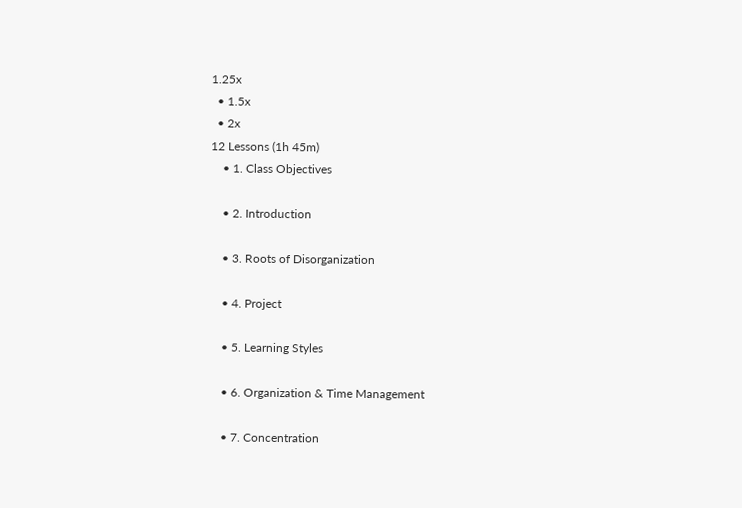1.25x
  • 1.5x
  • 2x
12 Lessons (1h 45m)
    • 1. Class Objectives

    • 2. Introduction

    • 3. Roots of Disorganization

    • 4. Project

    • 5. Learning Styles

    • 6. Organization & Time Management

    • 7. Concentration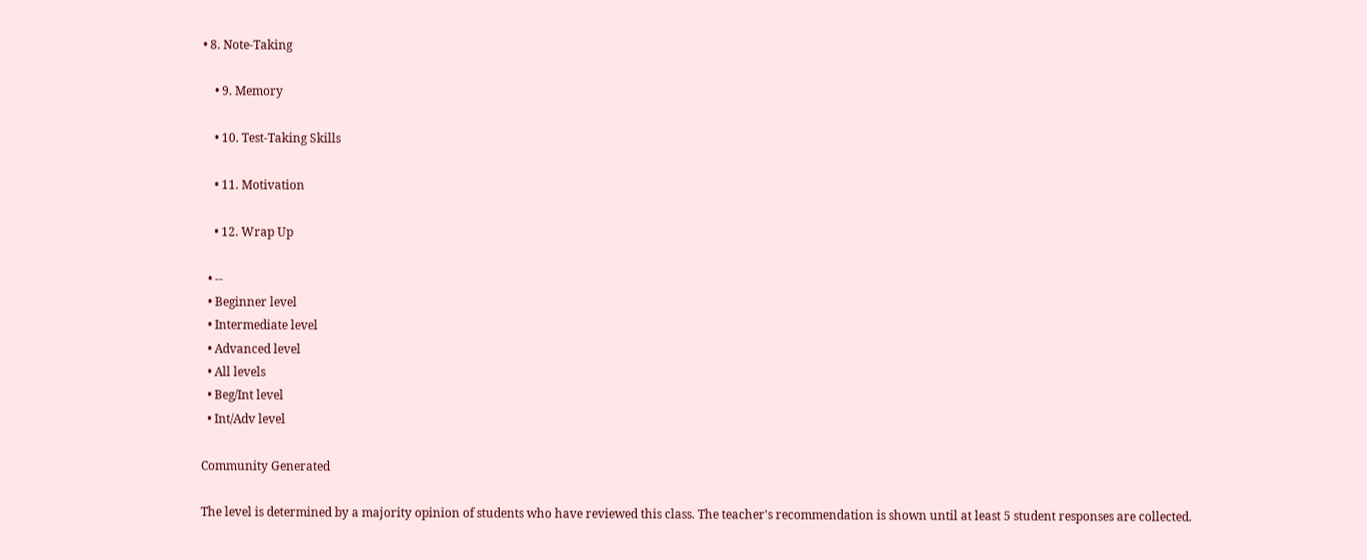• 8. Note-Taking

    • 9. Memory

    • 10. Test-Taking Skills

    • 11. Motivation

    • 12. Wrap Up

  • --
  • Beginner level
  • Intermediate level
  • Advanced level
  • All levels
  • Beg/Int level
  • Int/Adv level

Community Generated

The level is determined by a majority opinion of students who have reviewed this class. The teacher's recommendation is shown until at least 5 student responses are collected.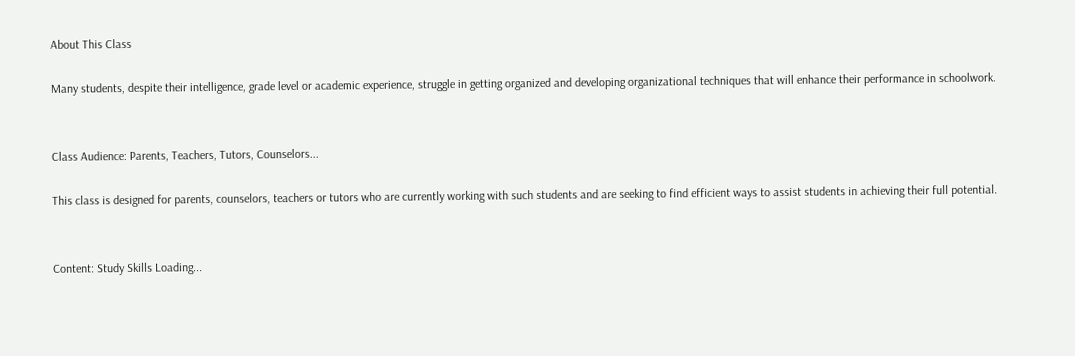About This Class

Many students, despite their intelligence, grade level or academic experience, struggle in getting organized and developing organizational techniques that will enhance their performance in schoolwork.


Class Audience: Parents, Teachers, Tutors, Counselors...

This class is designed for parents, counselors, teachers or tutors who are currently working with such students and are seeking to find efficient ways to assist students in achieving their full potential.


Content: Study Skills Loading...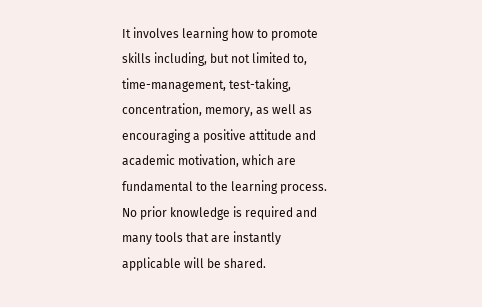It involves learning how to promote skills including, but not limited to, time-management, test-taking, concentration, memory, as well as encouraging a positive attitude and academic motivation, which are fundamental to the learning process. No prior knowledge is required and many tools that are instantly applicable will be shared.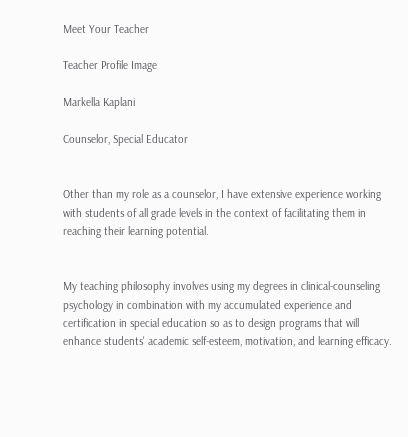Meet Your Teacher

Teacher Profile Image

Markella Kaplani

Counselor, Special Educator


Other than my role as a counselor, I have extensive experience working with students of all grade levels in the context of facilitating them in reaching their learning potential.


My teaching philosophy involves using my degrees in clinical-counseling psychology in combination with my accumulated experience and certification in special education so as to design programs that will enhance students' academic self-esteem, motivation, and learning efficacy.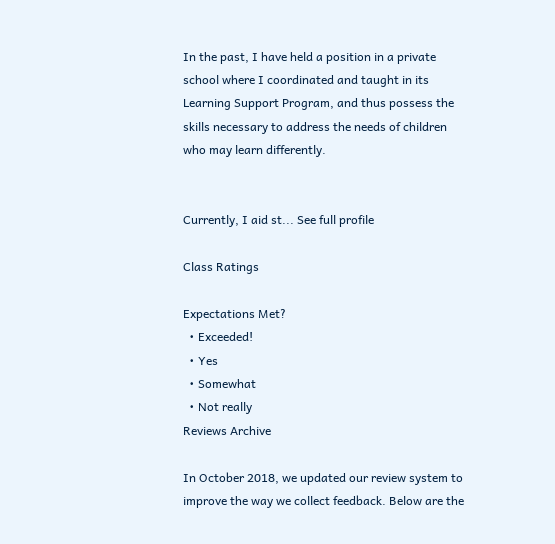In the past, I have held a position in a private school where I coordinated and taught in its Learning Support Program, and thus possess the skills necessary to address the needs of children who may learn differently.


Currently, I aid st... See full profile

Class Ratings

Expectations Met?
  • Exceeded!
  • Yes
  • Somewhat
  • Not really
Reviews Archive

In October 2018, we updated our review system to improve the way we collect feedback. Below are the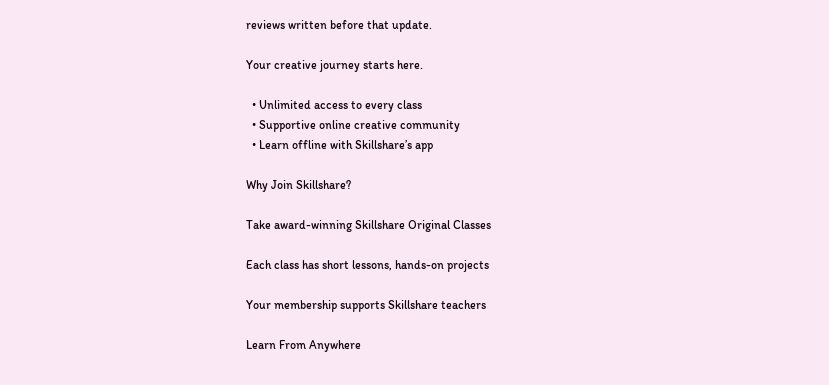reviews written before that update.

Your creative journey starts here.

  • Unlimited access to every class
  • Supportive online creative community
  • Learn offline with Skillshare’s app

Why Join Skillshare?

Take award-winning Skillshare Original Classes

Each class has short lessons, hands-on projects

Your membership supports Skillshare teachers

Learn From Anywhere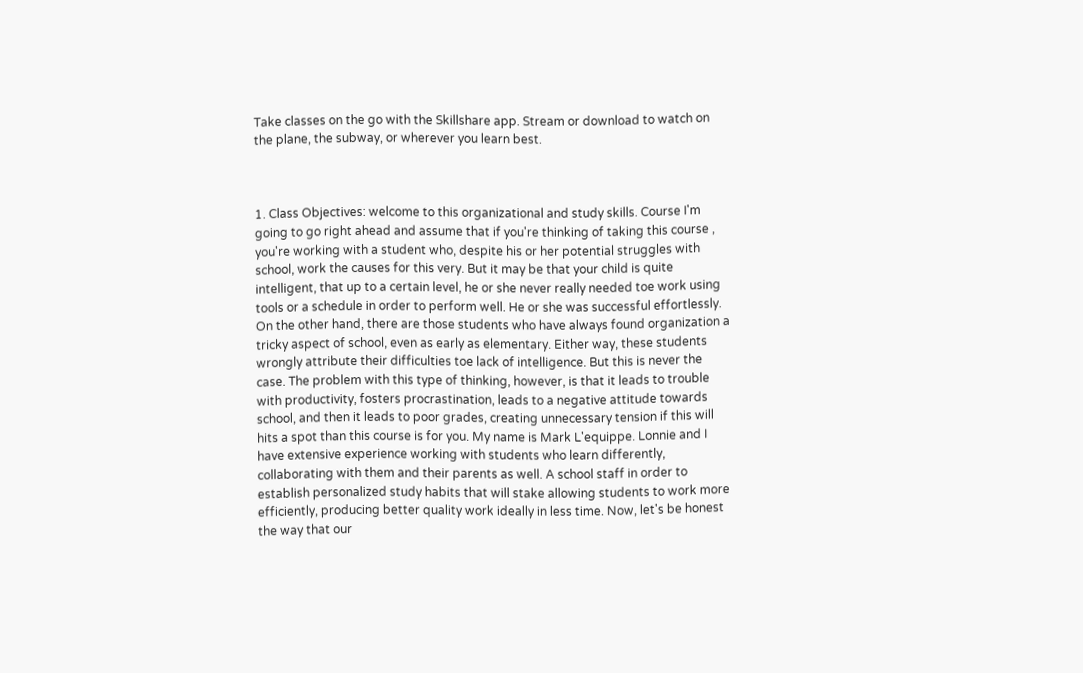Take classes on the go with the Skillshare app. Stream or download to watch on the plane, the subway, or wherever you learn best.



1. Class Objectives: welcome to this organizational and study skills. Course I'm going to go right ahead and assume that if you're thinking of taking this course , you're working with a student who, despite his or her potential struggles with school, work the causes for this very. But it may be that your child is quite intelligent, that up to a certain level, he or she never really needed toe work using tools or a schedule in order to perform well. He or she was successful effortlessly. On the other hand, there are those students who have always found organization a tricky aspect of school, even as early as elementary. Either way, these students wrongly attribute their difficulties toe lack of intelligence. But this is never the case. The problem with this type of thinking, however, is that it leads to trouble with productivity, fosters procrastination, leads to a negative attitude towards school, and then it leads to poor grades, creating unnecessary tension if this will hits a spot than this course is for you. My name is Mark L'equippe. Lonnie and I have extensive experience working with students who learn differently, collaborating with them and their parents as well. A school staff in order to establish personalized study habits that will stake allowing students to work more efficiently, producing better quality work ideally in less time. Now, let's be honest the way that our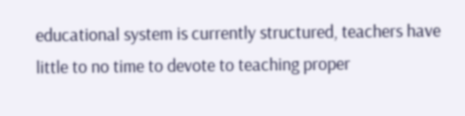educational system is currently structured, teachers have little to no time to devote to teaching proper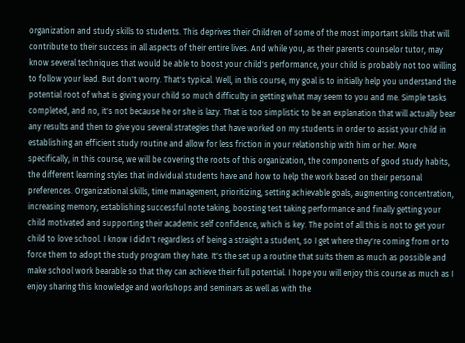organization and study skills to students. This deprives their Children of some of the most important skills that will contribute to their success in all aspects of their entire lives. And while you, as their parents counselor tutor, may know several techniques that would be able to boost your child's performance, your child is probably not too willing to follow your lead. But don't worry. That's typical. Well, in this course, my goal is to initially help you understand the potential root of what is giving your child so much difficulty in getting what may seem to you and me. Simple tasks completed, and no, it's not because he or she is lazy. That is too simplistic to be an explanation that will actually bear any results and then to give you several strategies that have worked on my students in order to assist your child in establishing an efficient study routine and allow for less friction in your relationship with him or her. More specifically, in this course, we will be covering the roots of this organization, the components of good study habits, the different learning styles that individual students have and how to help the work based on their personal preferences. Organizational skills, time management, prioritizing, setting achievable goals, augmenting concentration, increasing memory, establishing successful note taking, boosting test taking performance and finally getting your child motivated and supporting their academic self confidence, which is key. The point of all this is not to get your child to love school. I know I didn't regardless of being a straight a student, so I get where they're coming from or to force them to adopt the study program they hate. It's the set up a routine that suits them as much as possible and make school work bearable so that they can achieve their full potential. I hope you will enjoy this course as much as I enjoy sharing this knowledge and workshops and seminars as well as with the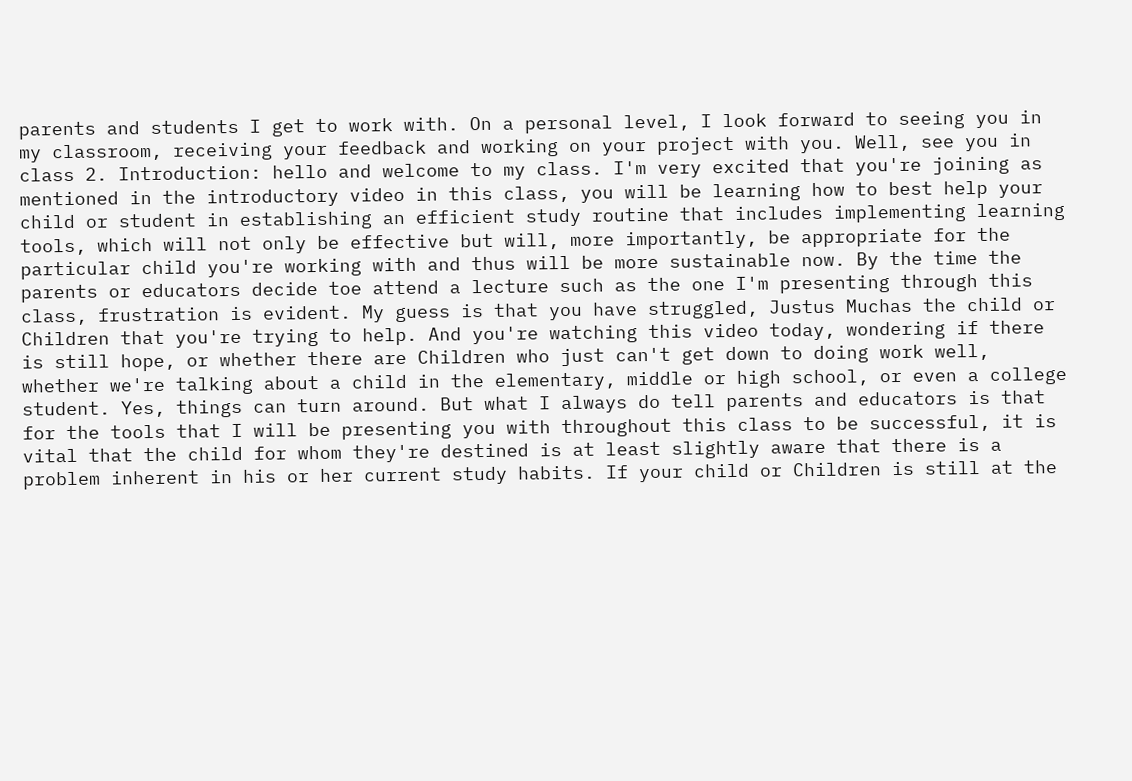parents and students I get to work with. On a personal level, I look forward to seeing you in my classroom, receiving your feedback and working on your project with you. Well, see you in class 2. Introduction: hello and welcome to my class. I'm very excited that you're joining as mentioned in the introductory video in this class, you will be learning how to best help your child or student in establishing an efficient study routine that includes implementing learning tools, which will not only be effective but will, more importantly, be appropriate for the particular child you're working with and thus will be more sustainable now. By the time the parents or educators decide toe attend a lecture such as the one I'm presenting through this class, frustration is evident. My guess is that you have struggled, Justus Muchas the child or Children that you're trying to help. And you're watching this video today, wondering if there is still hope, or whether there are Children who just can't get down to doing work well, whether we're talking about a child in the elementary, middle or high school, or even a college student. Yes, things can turn around. But what I always do tell parents and educators is that for the tools that I will be presenting you with throughout this class to be successful, it is vital that the child for whom they're destined is at least slightly aware that there is a problem inherent in his or her current study habits. If your child or Children is still at the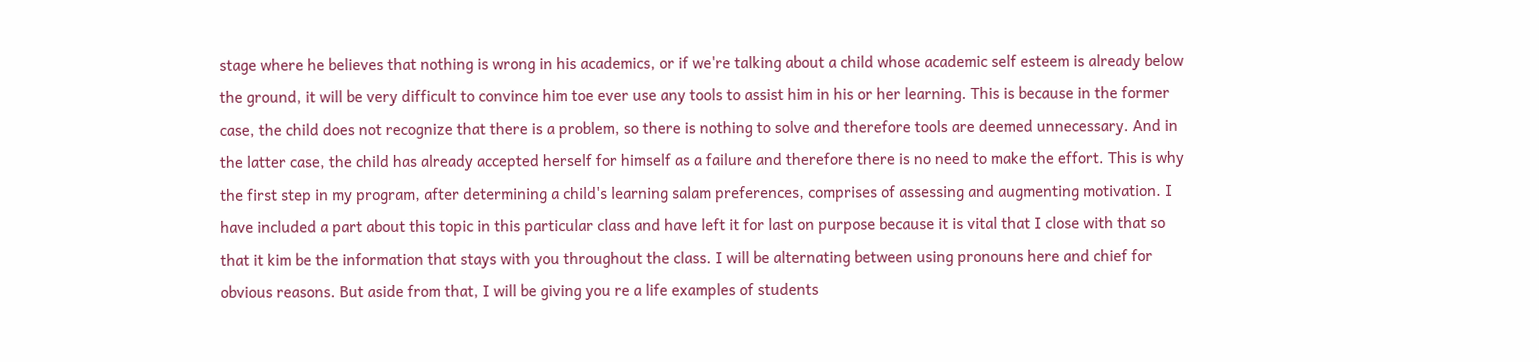stage where he believes that nothing is wrong in his academics, or if we're talking about a child whose academic self esteem is already below the ground, it will be very difficult to convince him toe ever use any tools to assist him in his or her learning. This is because in the former case, the child does not recognize that there is a problem, so there is nothing to solve and therefore tools are deemed unnecessary. And in the latter case, the child has already accepted herself for himself as a failure and therefore there is no need to make the effort. This is why the first step in my program, after determining a child's learning salam preferences, comprises of assessing and augmenting motivation. I have included a part about this topic in this particular class and have left it for last on purpose because it is vital that I close with that so that it kim be the information that stays with you throughout the class. I will be alternating between using pronouns here and chief for obvious reasons. But aside from that, I will be giving you re a life examples of students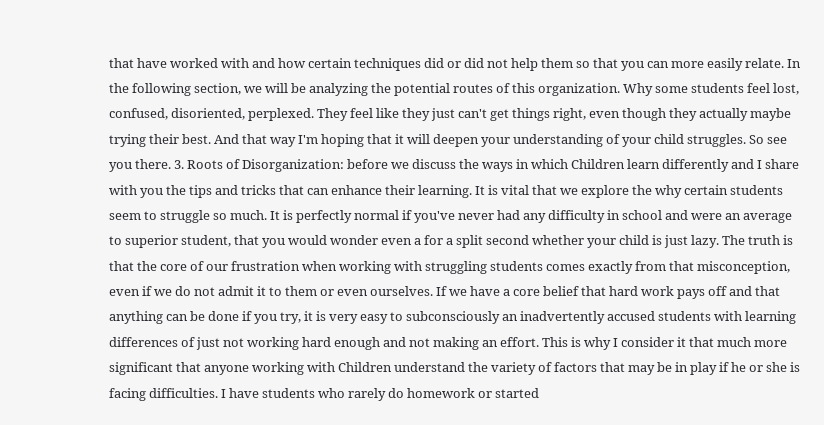that have worked with and how certain techniques did or did not help them so that you can more easily relate. In the following section, we will be analyzing the potential routes of this organization. Why some students feel lost, confused, disoriented, perplexed. They feel like they just can't get things right, even though they actually maybe trying their best. And that way I'm hoping that it will deepen your understanding of your child struggles. So see you there. 3. Roots of Disorganization: before we discuss the ways in which Children learn differently and I share with you the tips and tricks that can enhance their learning. It is vital that we explore the why certain students seem to struggle so much. It is perfectly normal if you've never had any difficulty in school and were an average to superior student, that you would wonder even a for a split second whether your child is just lazy. The truth is that the core of our frustration when working with struggling students comes exactly from that misconception, even if we do not admit it to them or even ourselves. If we have a core belief that hard work pays off and that anything can be done if you try, it is very easy to subconsciously an inadvertently accused students with learning differences of just not working hard enough and not making an effort. This is why I consider it that much more significant that anyone working with Children understand the variety of factors that may be in play if he or she is facing difficulties. I have students who rarely do homework or started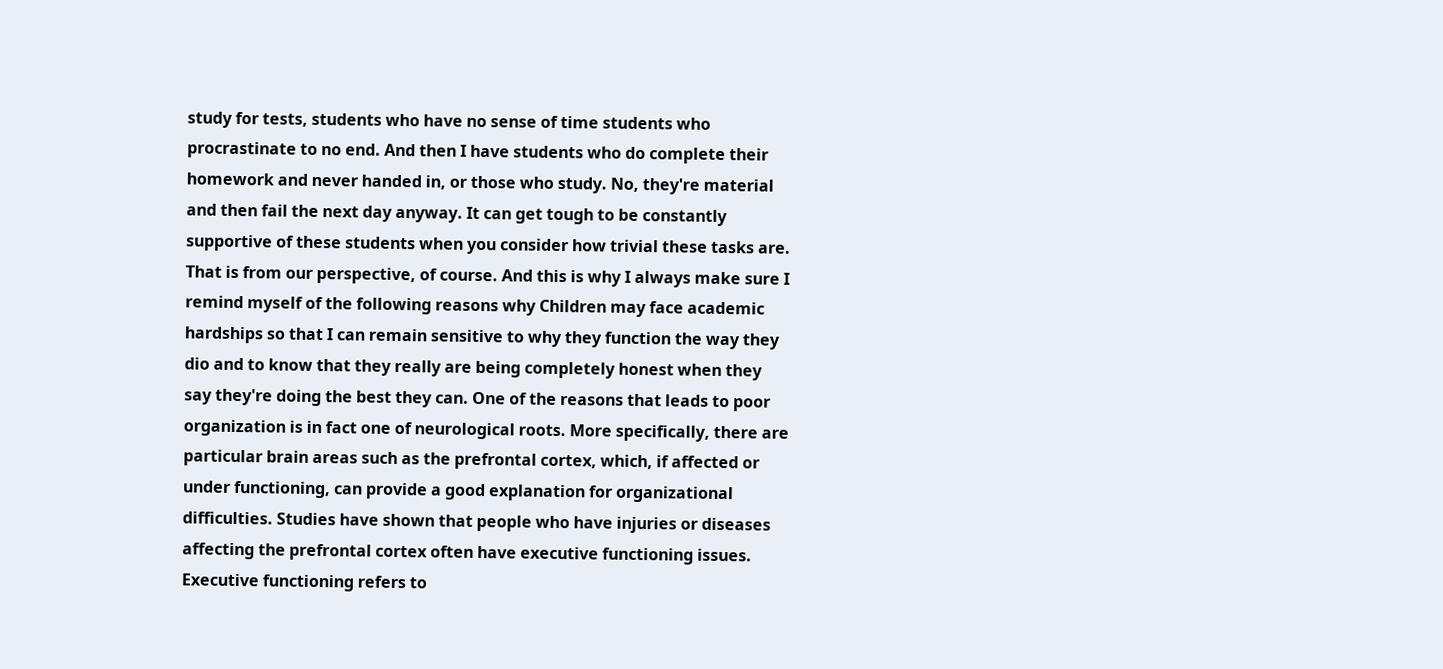study for tests, students who have no sense of time students who procrastinate to no end. And then I have students who do complete their homework and never handed in, or those who study. No, they're material and then fail the next day anyway. It can get tough to be constantly supportive of these students when you consider how trivial these tasks are. That is from our perspective, of course. And this is why I always make sure I remind myself of the following reasons why Children may face academic hardships so that I can remain sensitive to why they function the way they dio and to know that they really are being completely honest when they say they're doing the best they can. One of the reasons that leads to poor organization is in fact one of neurological roots. More specifically, there are particular brain areas such as the prefrontal cortex, which, if affected or under functioning, can provide a good explanation for organizational difficulties. Studies have shown that people who have injuries or diseases affecting the prefrontal cortex often have executive functioning issues. Executive functioning refers to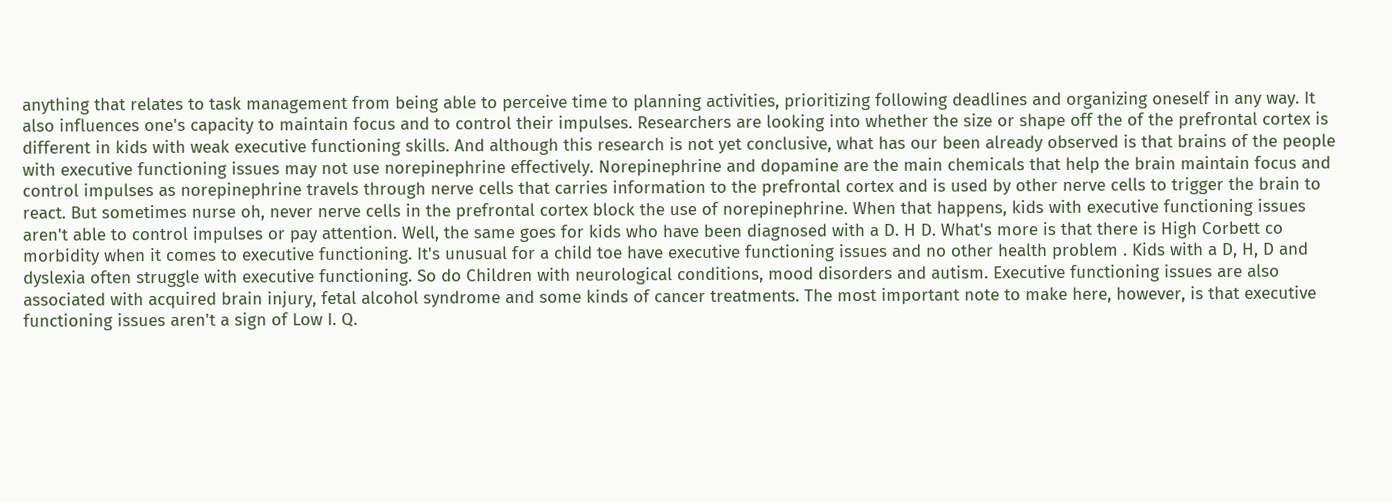anything that relates to task management from being able to perceive time to planning activities, prioritizing following deadlines and organizing oneself in any way. It also influences one's capacity to maintain focus and to control their impulses. Researchers are looking into whether the size or shape off the of the prefrontal cortex is different in kids with weak executive functioning skills. And although this research is not yet conclusive, what has our been already observed is that brains of the people with executive functioning issues may not use norepinephrine effectively. Norepinephrine and dopamine are the main chemicals that help the brain maintain focus and control impulses as norepinephrine travels through nerve cells that carries information to the prefrontal cortex and is used by other nerve cells to trigger the brain to react. But sometimes nurse oh, never nerve cells in the prefrontal cortex block the use of norepinephrine. When that happens, kids with executive functioning issues aren't able to control impulses or pay attention. Well, the same goes for kids who have been diagnosed with a D. H D. What's more is that there is High Corbett co morbidity when it comes to executive functioning. It's unusual for a child toe have executive functioning issues and no other health problem . Kids with a D, H, D and dyslexia often struggle with executive functioning. So do Children with neurological conditions, mood disorders and autism. Executive functioning issues are also associated with acquired brain injury, fetal alcohol syndrome and some kinds of cancer treatments. The most important note to make here, however, is that executive functioning issues aren't a sign of Low I. Q.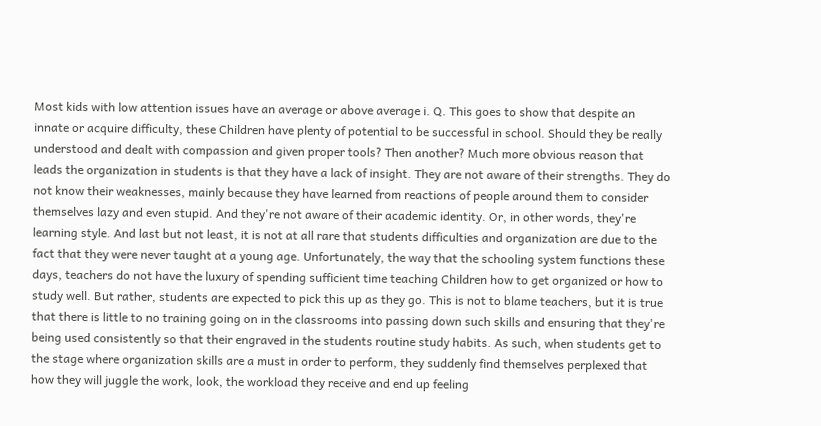Most kids with low attention issues have an average or above average i. Q. This goes to show that despite an innate or acquire difficulty, these Children have plenty of potential to be successful in school. Should they be really understood and dealt with compassion and given proper tools? Then another? Much more obvious reason that leads the organization in students is that they have a lack of insight. They are not aware of their strengths. They do not know their weaknesses, mainly because they have learned from reactions of people around them to consider themselves lazy and even stupid. And they're not aware of their academic identity. Or, in other words, they're learning style. And last but not least, it is not at all rare that students difficulties and organization are due to the fact that they were never taught at a young age. Unfortunately, the way that the schooling system functions these days, teachers do not have the luxury of spending sufficient time teaching Children how to get organized or how to study well. But rather, students are expected to pick this up as they go. This is not to blame teachers, but it is true that there is little to no training going on in the classrooms into passing down such skills and ensuring that they're being used consistently so that their engraved in the students routine study habits. As such, when students get to the stage where organization skills are a must in order to perform, they suddenly find themselves perplexed that how they will juggle the work, look, the workload they receive and end up feeling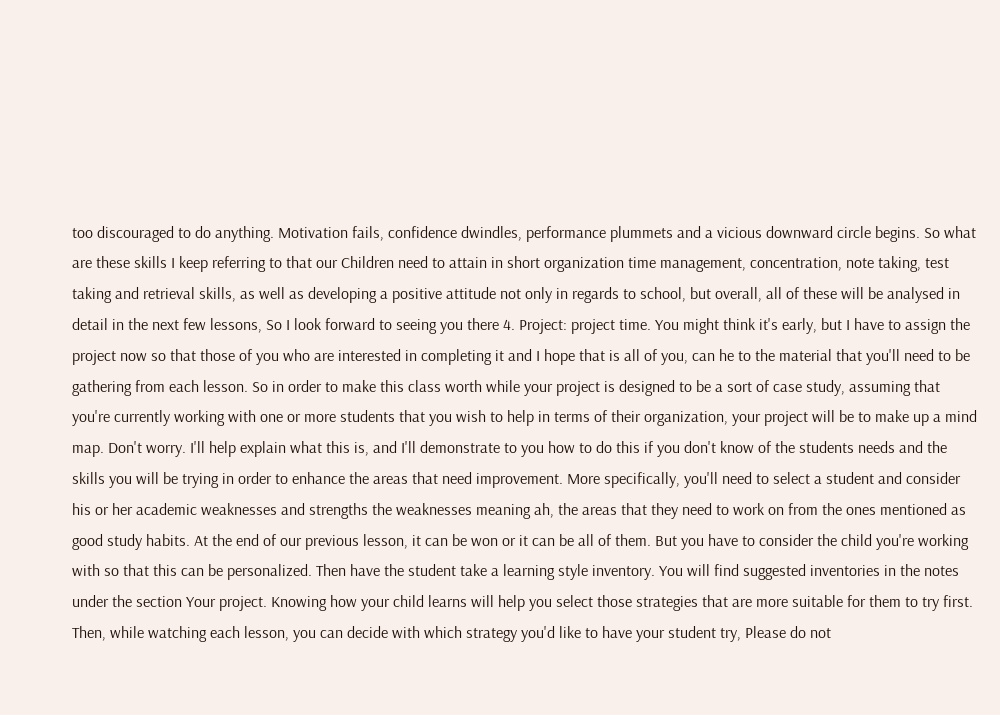too discouraged to do anything. Motivation fails, confidence dwindles, performance plummets and a vicious downward circle begins. So what are these skills I keep referring to that our Children need to attain in short organization time management, concentration, note taking, test taking and retrieval skills, as well as developing a positive attitude not only in regards to school, but overall, all of these will be analysed in detail in the next few lessons, So I look forward to seeing you there 4. Project: project time. You might think it's early, but I have to assign the project now so that those of you who are interested in completing it and I hope that is all of you, can he to the material that you'll need to be gathering from each lesson. So in order to make this class worth while your project is designed to be a sort of case study, assuming that you're currently working with one or more students that you wish to help in terms of their organization, your project will be to make up a mind map. Don't worry. I'll help explain what this is, and I'll demonstrate to you how to do this if you don't know of the students needs and the skills you will be trying in order to enhance the areas that need improvement. More specifically, you'll need to select a student and consider his or her academic weaknesses and strengths the weaknesses meaning ah, the areas that they need to work on from the ones mentioned as good study habits. At the end of our previous lesson, it can be won or it can be all of them. But you have to consider the child you're working with so that this can be personalized. Then have the student take a learning style inventory. You will find suggested inventories in the notes under the section Your project. Knowing how your child learns will help you select those strategies that are more suitable for them to try first. Then, while watching each lesson, you can decide with which strategy you'd like to have your student try, Please do not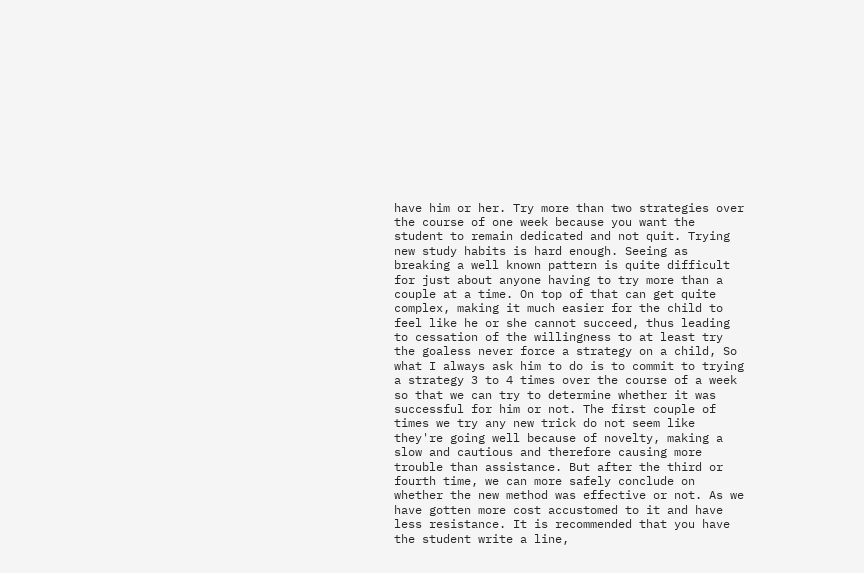have him or her. Try more than two strategies over the course of one week because you want the student to remain dedicated and not quit. Trying new study habits is hard enough. Seeing as breaking a well known pattern is quite difficult for just about anyone having to try more than a couple at a time. On top of that can get quite complex, making it much easier for the child to feel like he or she cannot succeed, thus leading to cessation of the willingness to at least try the goaless never force a strategy on a child, So what I always ask him to do is to commit to trying a strategy 3 to 4 times over the course of a week so that we can try to determine whether it was successful for him or not. The first couple of times we try any new trick do not seem like they're going well because of novelty, making a slow and cautious and therefore causing more trouble than assistance. But after the third or fourth time, we can more safely conclude on whether the new method was effective or not. As we have gotten more cost accustomed to it and have less resistance. It is recommended that you have the student write a line,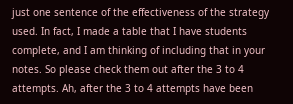just one sentence of the effectiveness of the strategy used. In fact, I made a table that I have students complete, and I am thinking of including that in your notes. So please check them out after the 3 to 4 attempts. Ah, after the 3 to 4 attempts have been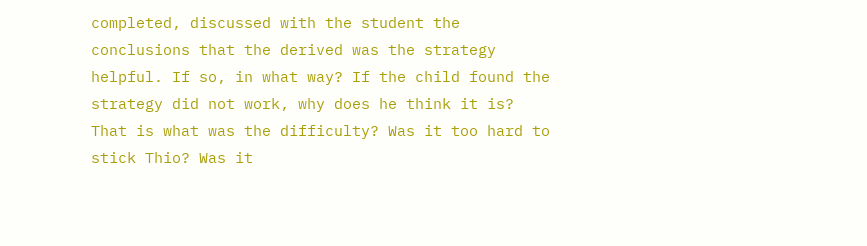completed, discussed with the student the conclusions that the derived was the strategy helpful. If so, in what way? If the child found the strategy did not work, why does he think it is? That is what was the difficulty? Was it too hard to stick Thio? Was it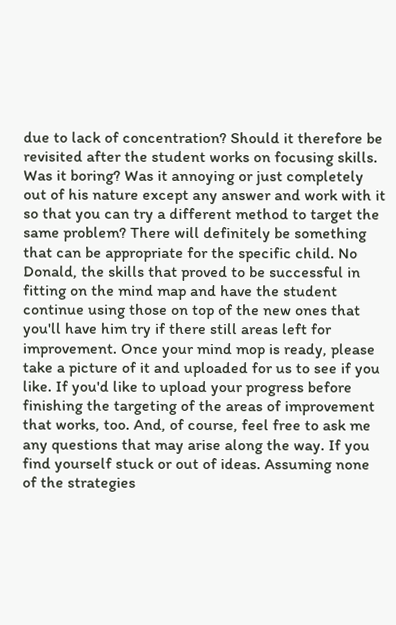due to lack of concentration? Should it therefore be revisited after the student works on focusing skills. Was it boring? Was it annoying or just completely out of his nature except any answer and work with it so that you can try a different method to target the same problem? There will definitely be something that can be appropriate for the specific child. No Donald, the skills that proved to be successful in fitting on the mind map and have the student continue using those on top of the new ones that you'll have him try if there still areas left for improvement. Once your mind mop is ready, please take a picture of it and uploaded for us to see if you like. If you'd like to upload your progress before finishing the targeting of the areas of improvement that works, too. And, of course, feel free to ask me any questions that may arise along the way. If you find yourself stuck or out of ideas. Assuming none of the strategies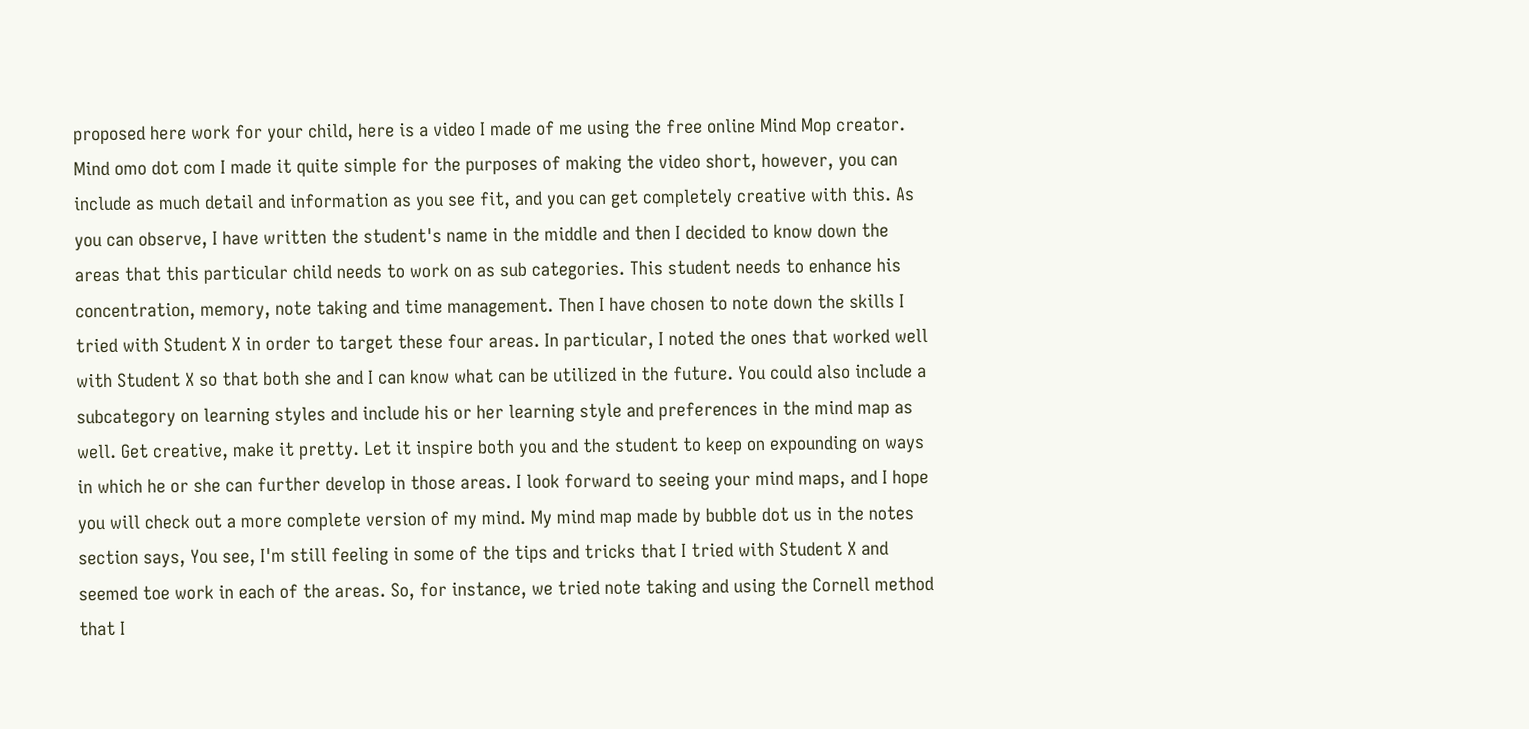proposed here work for your child, here is a video I made of me using the free online Mind Mop creator. Mind omo dot com I made it quite simple for the purposes of making the video short, however, you can include as much detail and information as you see fit, and you can get completely creative with this. As you can observe, I have written the student's name in the middle and then I decided to know down the areas that this particular child needs to work on as sub categories. This student needs to enhance his concentration, memory, note taking and time management. Then I have chosen to note down the skills I tried with Student X in order to target these four areas. In particular, I noted the ones that worked well with Student X so that both she and I can know what can be utilized in the future. You could also include a subcategory on learning styles and include his or her learning style and preferences in the mind map as well. Get creative, make it pretty. Let it inspire both you and the student to keep on expounding on ways in which he or she can further develop in those areas. I look forward to seeing your mind maps, and I hope you will check out a more complete version of my mind. My mind map made by bubble dot us in the notes section says, You see, I'm still feeling in some of the tips and tricks that I tried with Student X and seemed toe work in each of the areas. So, for instance, we tried note taking and using the Cornell method that I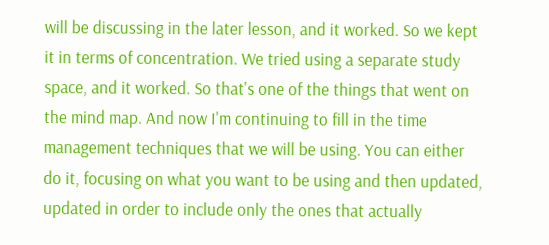will be discussing in the later lesson, and it worked. So we kept it in terms of concentration. We tried using a separate study space, and it worked. So that's one of the things that went on the mind map. And now I'm continuing to fill in the time management techniques that we will be using. You can either do it, focusing on what you want to be using and then updated, updated in order to include only the ones that actually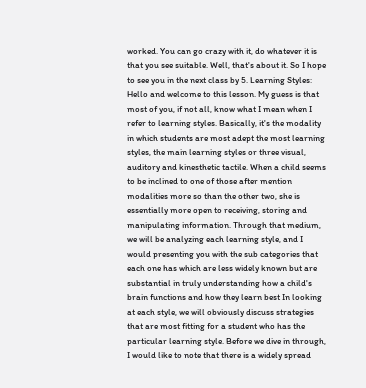worked. You can go crazy with it, do whatever it is that you see suitable. Well, that's about it. So I hope to see you in the next class by 5. Learning Styles: Hello and welcome to this lesson. My guess is that most of you, if not all, know what I mean when I refer to learning styles. Basically, it's the modality in which students are most adept the most learning styles, the main learning styles or three visual, auditory and kinesthetic tactile. When a child seems to be inclined to one of those after mention modalities more so than the other two, she is essentially more open to receiving, storing and manipulating information. Through that medium, we will be analyzing each learning style, and I would presenting you with the sub categories that each one has which are less widely known but are substantial in truly understanding how a child's brain functions and how they learn best In looking at each style, we will obviously discuss strategies that are most fitting for a student who has the particular learning style. Before we dive in through, I would like to note that there is a widely spread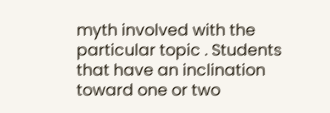myth involved with the particular topic . Students that have an inclination toward one or two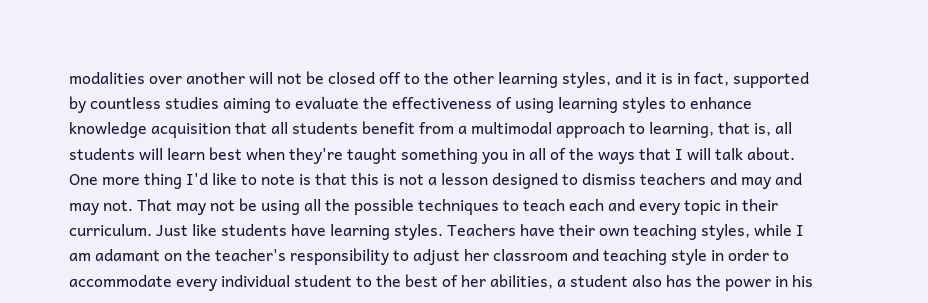modalities over another will not be closed off to the other learning styles, and it is in fact, supported by countless studies aiming to evaluate the effectiveness of using learning styles to enhance knowledge acquisition that all students benefit from a multimodal approach to learning, that is, all students will learn best when they're taught something you in all of the ways that I will talk about. One more thing I'd like to note is that this is not a lesson designed to dismiss teachers and may and may not. That may not be using all the possible techniques to teach each and every topic in their curriculum. Just like students have learning styles. Teachers have their own teaching styles, while I am adamant on the teacher's responsibility to adjust her classroom and teaching style in order to accommodate every individual student to the best of her abilities, a student also has the power in his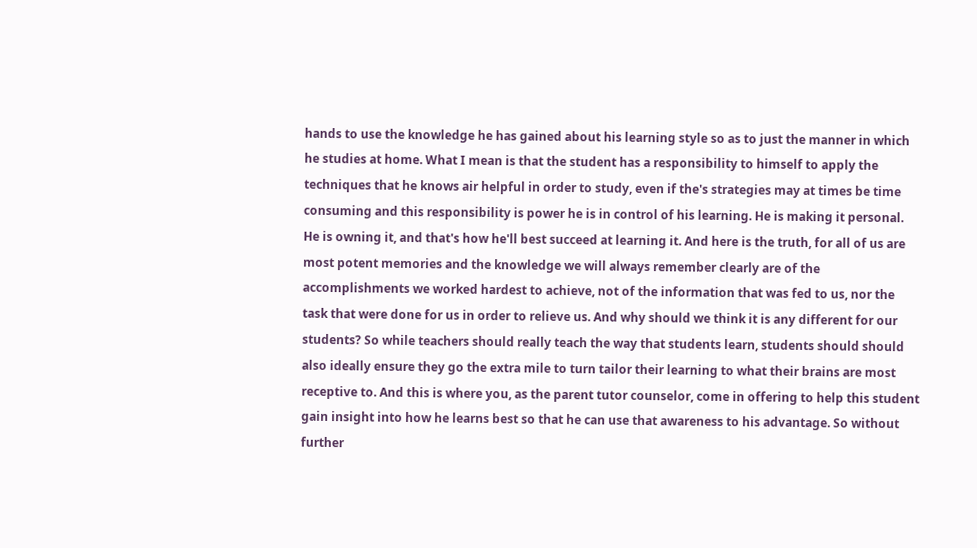hands to use the knowledge he has gained about his learning style so as to just the manner in which he studies at home. What I mean is that the student has a responsibility to himself to apply the techniques that he knows air helpful in order to study, even if the's strategies may at times be time consuming and this responsibility is power he is in control of his learning. He is making it personal. He is owning it, and that's how he'll best succeed at learning it. And here is the truth, for all of us are most potent memories and the knowledge we will always remember clearly are of the accomplishments we worked hardest to achieve, not of the information that was fed to us, nor the task that were done for us in order to relieve us. And why should we think it is any different for our students? So while teachers should really teach the way that students learn, students should should also ideally ensure they go the extra mile to turn tailor their learning to what their brains are most receptive to. And this is where you, as the parent tutor counselor, come in offering to help this student gain insight into how he learns best so that he can use that awareness to his advantage. So without further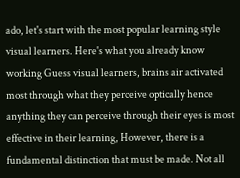ado, let's start with the most popular learning style visual learners. Here's what you already know working Guess visual learners, brains air activated most through what they perceive optically hence anything they can perceive through their eyes is most effective in their learning, However, there is a fundamental distinction that must be made. Not all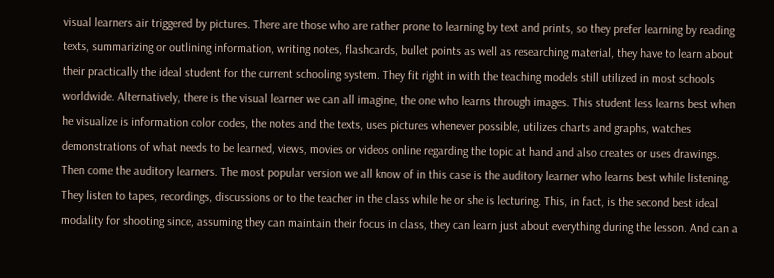visual learners air triggered by pictures. There are those who are rather prone to learning by text and prints, so they prefer learning by reading texts, summarizing or outlining information, writing notes, flashcards, bullet points as well as researching material, they have to learn about their practically the ideal student for the current schooling system. They fit right in with the teaching models still utilized in most schools worldwide. Alternatively, there is the visual learner we can all imagine, the one who learns through images. This student less learns best when he visualize is information color codes, the notes and the texts, uses pictures whenever possible, utilizes charts and graphs, watches demonstrations of what needs to be learned, views, movies or videos online regarding the topic at hand and also creates or uses drawings. Then come the auditory learners. The most popular version we all know of in this case is the auditory learner who learns best while listening. They listen to tapes, recordings, discussions or to the teacher in the class while he or she is lecturing. This, in fact, is the second best ideal modality for shooting since, assuming they can maintain their focus in class, they can learn just about everything during the lesson. And can a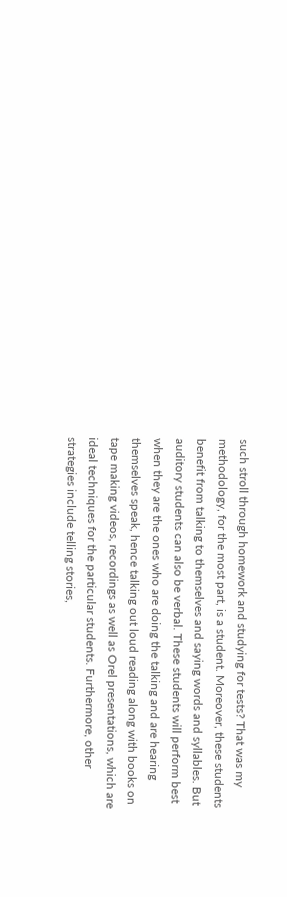such stroll through homework and studying for tests? That was my methodology, for the most part, is a student. Moreover, these students benefit from talking to themselves and saying words and syllables. But auditory students can also be verbal. These students will perform best when they are the ones who are doing the talking and are hearing themselves speak, hence talking out loud reading along with books on tape making videos, recordings as well as Orel presentations, which are ideal techniques for the particular students. Furthermore, other strategies include telling stories,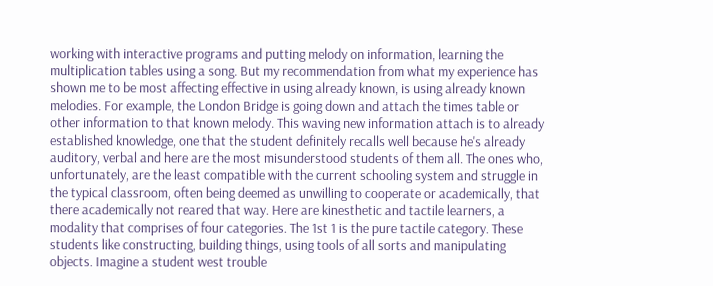working with interactive programs and putting melody on information, learning the multiplication tables using a song. But my recommendation from what my experience has shown me to be most affecting effective in using already known, is using already known melodies. For example, the London Bridge is going down and attach the times table or other information to that known melody. This waving new information attach is to already established knowledge, one that the student definitely recalls well because he's already auditory, verbal and here are the most misunderstood students of them all. The ones who, unfortunately, are the least compatible with the current schooling system and struggle in the typical classroom, often being deemed as unwilling to cooperate or academically, that there academically not reared that way. Here are kinesthetic and tactile learners, a modality that comprises of four categories. The 1st 1 is the pure tactile category. These students like constructing, building things, using tools of all sorts and manipulating objects. Imagine a student west trouble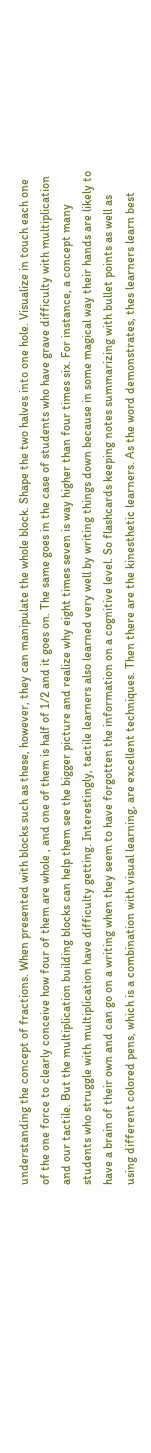understanding the concept of fractions. When presented with blocks such as these, however, they can manipulate the whole block. Shape the two halves into one hole. Visualize in touch each one of the one force to clearly conceive how four of them are whole , and one of them is half of 1/2 and it goes on. The same goes in the case of students who have grave difficulty with multiplication and our tactile. But the multiplication building blocks can help them see the bigger picture and realize why eight times seven is way higher than four times six. For instance, a concept many students who struggle with multiplication have difficulty getting. Interestingly, tactile learners also learned very well by writing things down because in some magical way their hands are likely to have a brain of their own and can go on a writing when they seem to have forgotten the information on a cognitive level. So flashcards keeping notes summarizing with bullet points as well as using different colored pens, which is a combination with visual learning, are excellent techniques. Then there are the kinesthetic learners. As the word demonstrates, thes learners learn best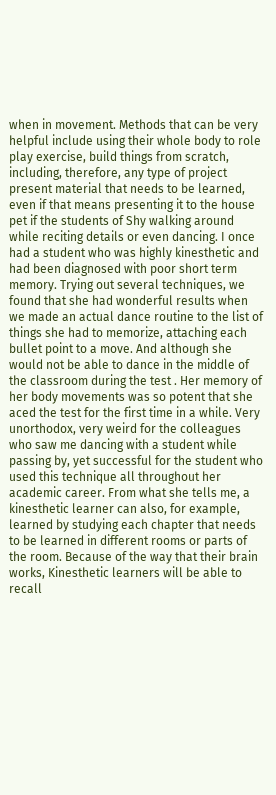when in movement. Methods that can be very helpful include using their whole body to role play exercise, build things from scratch, including, therefore, any type of project present material that needs to be learned, even if that means presenting it to the house pet if the students of Shy walking around while reciting details or even dancing. I once had a student who was highly kinesthetic and had been diagnosed with poor short term memory. Trying out several techniques, we found that she had wonderful results when we made an actual dance routine to the list of things she had to memorize, attaching each bullet point to a move. And although she would not be able to dance in the middle of the classroom during the test . Her memory of her body movements was so potent that she aced the test for the first time in a while. Very unorthodox, very weird for the colleagues who saw me dancing with a student while passing by, yet successful for the student who used this technique all throughout her academic career. From what she tells me, a kinesthetic learner can also, for example, learned by studying each chapter that needs to be learned in different rooms or parts of the room. Because of the way that their brain works, Kinesthetic learners will be able to recall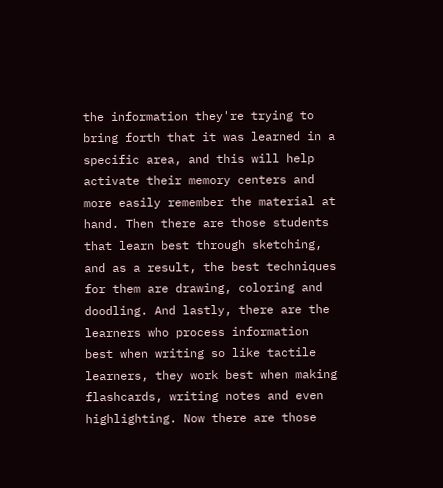the information they're trying to bring forth that it was learned in a specific area, and this will help activate their memory centers and more easily remember the material at hand. Then there are those students that learn best through sketching, and as a result, the best techniques for them are drawing, coloring and doodling. And lastly, there are the learners who process information best when writing so like tactile learners, they work best when making flashcards, writing notes and even highlighting. Now there are those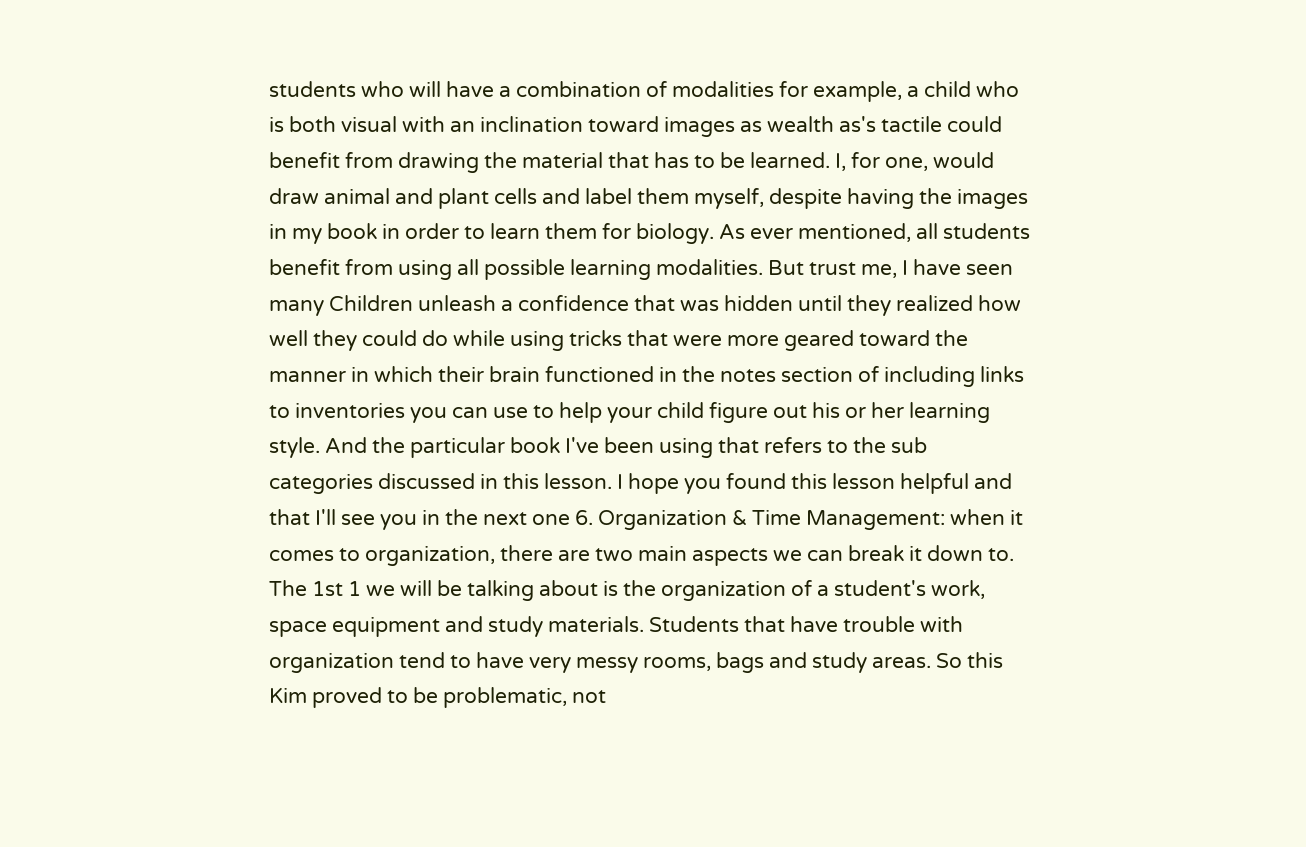students who will have a combination of modalities for example, a child who is both visual with an inclination toward images as wealth as's tactile could benefit from drawing the material that has to be learned. I, for one, would draw animal and plant cells and label them myself, despite having the images in my book in order to learn them for biology. As ever mentioned, all students benefit from using all possible learning modalities. But trust me, I have seen many Children unleash a confidence that was hidden until they realized how well they could do while using tricks that were more geared toward the manner in which their brain functioned in the notes section of including links to inventories you can use to help your child figure out his or her learning style. And the particular book I've been using that refers to the sub categories discussed in this lesson. I hope you found this lesson helpful and that I'll see you in the next one 6. Organization & Time Management: when it comes to organization, there are two main aspects we can break it down to. The 1st 1 we will be talking about is the organization of a student's work, space equipment and study materials. Students that have trouble with organization tend to have very messy rooms, bags and study areas. So this Kim proved to be problematic, not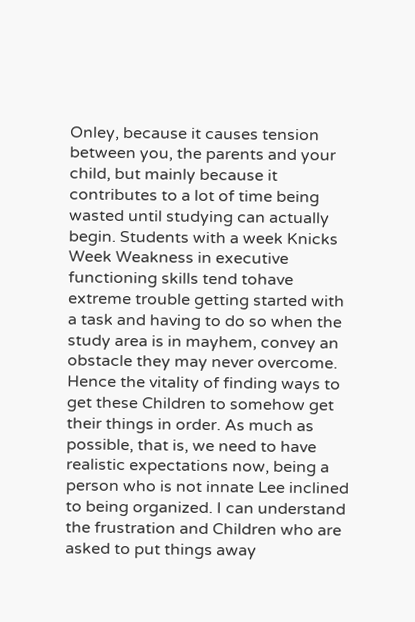Onley, because it causes tension between you, the parents and your child, but mainly because it contributes to a lot of time being wasted until studying can actually begin. Students with a week Knicks Week Weakness in executive functioning skills tend tohave extreme trouble getting started with a task and having to do so when the study area is in mayhem, convey an obstacle they may never overcome. Hence the vitality of finding ways to get these Children to somehow get their things in order. As much as possible, that is, we need to have realistic expectations now, being a person who is not innate Lee inclined to being organized. I can understand the frustration and Children who are asked to put things away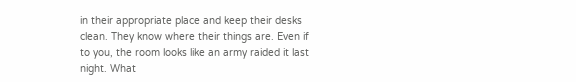in their appropriate place and keep their desks clean. They know where their things are. Even if to you, the room looks like an army raided it last night. What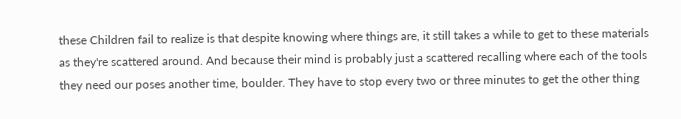these Children fail to realize is that despite knowing where things are, it still takes a while to get to these materials as they're scattered around. And because their mind is probably just a scattered recalling where each of the tools they need our poses another time, boulder. They have to stop every two or three minutes to get the other thing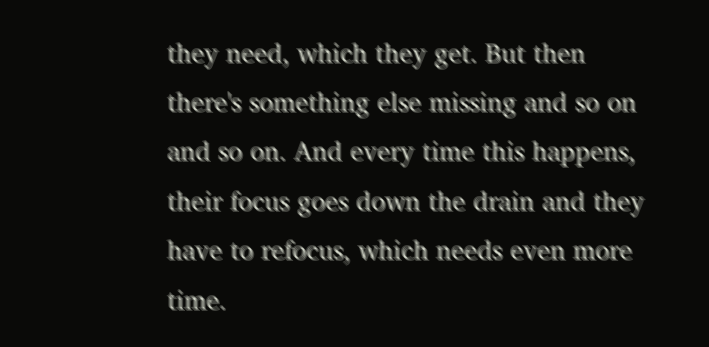they need, which they get. But then there's something else missing and so on and so on. And every time this happens, their focus goes down the drain and they have to refocus, which needs even more time.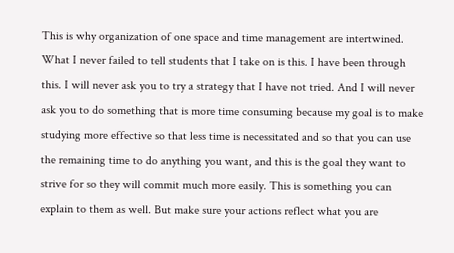This is why organization of one space and time management are intertwined. What I never failed to tell students that I take on is this. I have been through this. I will never ask you to try a strategy that I have not tried. And I will never ask you to do something that is more time consuming because my goal is to make studying more effective so that less time is necessitated and so that you can use the remaining time to do anything you want, and this is the goal they want to strive for so they will commit much more easily. This is something you can explain to them as well. But make sure your actions reflect what you are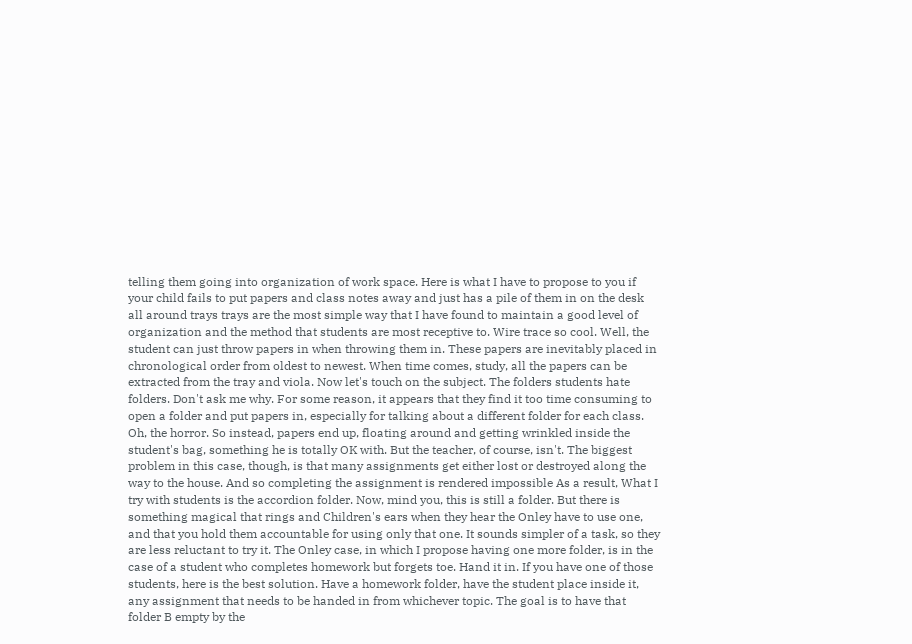telling them going into organization of work space. Here is what I have to propose to you if your child fails to put papers and class notes away and just has a pile of them in on the desk all around trays trays are the most simple way that I have found to maintain a good level of organization and the method that students are most receptive to. Wire trace so cool. Well, the student can just throw papers in when throwing them in. These papers are inevitably placed in chronological order from oldest to newest. When time comes, study, all the papers can be extracted from the tray and viola. Now let's touch on the subject. The folders students hate folders. Don't ask me why. For some reason, it appears that they find it too time consuming to open a folder and put papers in, especially for talking about a different folder for each class. Oh, the horror. So instead, papers end up, floating around and getting wrinkled inside the student's bag, something he is totally OK with. But the teacher, of course, isn't. The biggest problem in this case, though, is that many assignments get either lost or destroyed along the way to the house. And so completing the assignment is rendered impossible As a result, What I try with students is the accordion folder. Now, mind you, this is still a folder. But there is something magical that rings and Children's ears when they hear the Onley have to use one, and that you hold them accountable for using only that one. It sounds simpler of a task, so they are less reluctant to try it. The Onley case, in which I propose having one more folder, is in the case of a student who completes homework but forgets toe. Hand it in. If you have one of those students, here is the best solution. Have a homework folder, have the student place inside it, any assignment that needs to be handed in from whichever topic. The goal is to have that folder B empty by the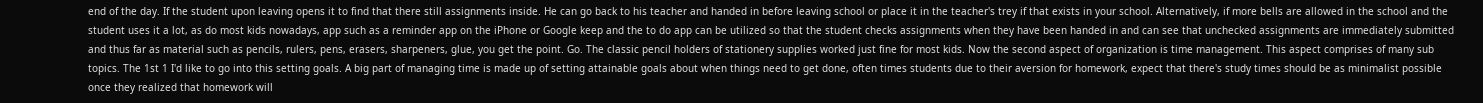end of the day. If the student upon leaving opens it to find that there still assignments inside. He can go back to his teacher and handed in before leaving school or place it in the teacher's trey if that exists in your school. Alternatively, if more bells are allowed in the school and the student uses it a lot, as do most kids nowadays, app such as a reminder app on the iPhone or Google keep and the to do app can be utilized so that the student checks assignments when they have been handed in and can see that unchecked assignments are immediately submitted and thus far as material such as pencils, rulers, pens, erasers, sharpeners, glue, you get the point. Go. The classic pencil holders of stationery supplies worked just fine for most kids. Now the second aspect of organization is time management. This aspect comprises of many sub topics. The 1st 1 I'd like to go into this setting goals. A big part of managing time is made up of setting attainable goals about when things need to get done, often times students due to their aversion for homework, expect that there's study times should be as minimalist possible once they realized that homework will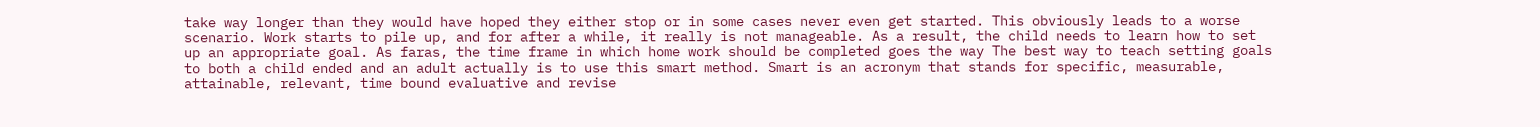take way longer than they would have hoped they either stop or in some cases never even get started. This obviously leads to a worse scenario. Work starts to pile up, and for after a while, it really is not manageable. As a result, the child needs to learn how to set up an appropriate goal. As faras, the time frame in which home work should be completed goes the way The best way to teach setting goals to both a child ended and an adult actually is to use this smart method. Smart is an acronym that stands for specific, measurable, attainable, relevant, time bound evaluative and revise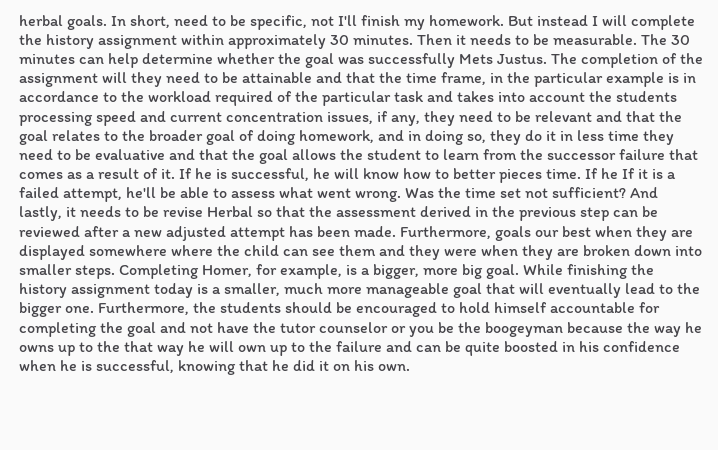herbal goals. In short, need to be specific, not I'll finish my homework. But instead I will complete the history assignment within approximately 30 minutes. Then it needs to be measurable. The 30 minutes can help determine whether the goal was successfully Mets Justus. The completion of the assignment will they need to be attainable and that the time frame, in the particular example is in accordance to the workload required of the particular task and takes into account the students processing speed and current concentration issues, if any, they need to be relevant and that the goal relates to the broader goal of doing homework, and in doing so, they do it in less time they need to be evaluative and that the goal allows the student to learn from the successor failure that comes as a result of it. If he is successful, he will know how to better pieces time. If he If it is a failed attempt, he'll be able to assess what went wrong. Was the time set not sufficient? And lastly, it needs to be revise Herbal so that the assessment derived in the previous step can be reviewed after a new adjusted attempt has been made. Furthermore, goals our best when they are displayed somewhere where the child can see them and they were when they are broken down into smaller steps. Completing Homer, for example, is a bigger, more big goal. While finishing the history assignment today is a smaller, much more manageable goal that will eventually lead to the bigger one. Furthermore, the students should be encouraged to hold himself accountable for completing the goal and not have the tutor counselor or you be the boogeyman because the way he owns up to the that way he will own up to the failure and can be quite boosted in his confidence when he is successful, knowing that he did it on his own.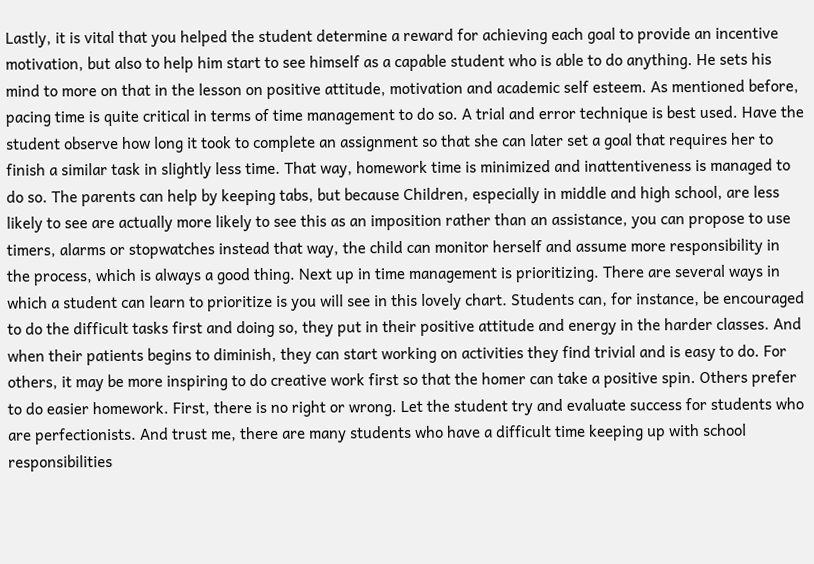Lastly, it is vital that you helped the student determine a reward for achieving each goal to provide an incentive motivation, but also to help him start to see himself as a capable student who is able to do anything. He sets his mind to more on that in the lesson on positive attitude, motivation and academic self esteem. As mentioned before, pacing time is quite critical in terms of time management to do so. A trial and error technique is best used. Have the student observe how long it took to complete an assignment so that she can later set a goal that requires her to finish a similar task in slightly less time. That way, homework time is minimized and inattentiveness is managed to do so. The parents can help by keeping tabs, but because Children, especially in middle and high school, are less likely to see are actually more likely to see this as an imposition rather than an assistance, you can propose to use timers, alarms or stopwatches instead that way, the child can monitor herself and assume more responsibility in the process, which is always a good thing. Next up in time management is prioritizing. There are several ways in which a student can learn to prioritize is you will see in this lovely chart. Students can, for instance, be encouraged to do the difficult tasks first and doing so, they put in their positive attitude and energy in the harder classes. And when their patients begins to diminish, they can start working on activities they find trivial and is easy to do. For others, it may be more inspiring to do creative work first so that the homer can take a positive spin. Others prefer to do easier homework. First, there is no right or wrong. Let the student try and evaluate success for students who are perfectionists. And trust me, there are many students who have a difficult time keeping up with school responsibilities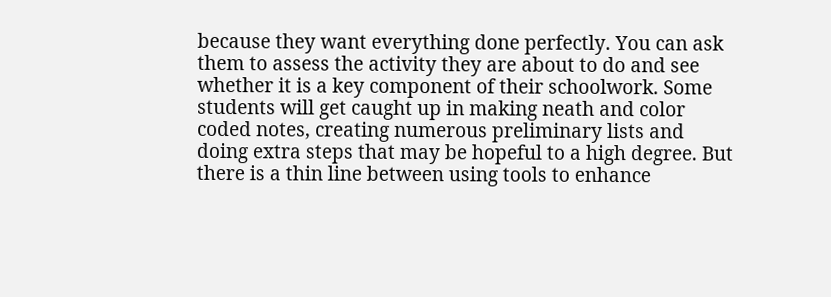because they want everything done perfectly. You can ask them to assess the activity they are about to do and see whether it is a key component of their schoolwork. Some students will get caught up in making neath and color coded notes, creating numerous preliminary lists and doing extra steps that may be hopeful to a high degree. But there is a thin line between using tools to enhance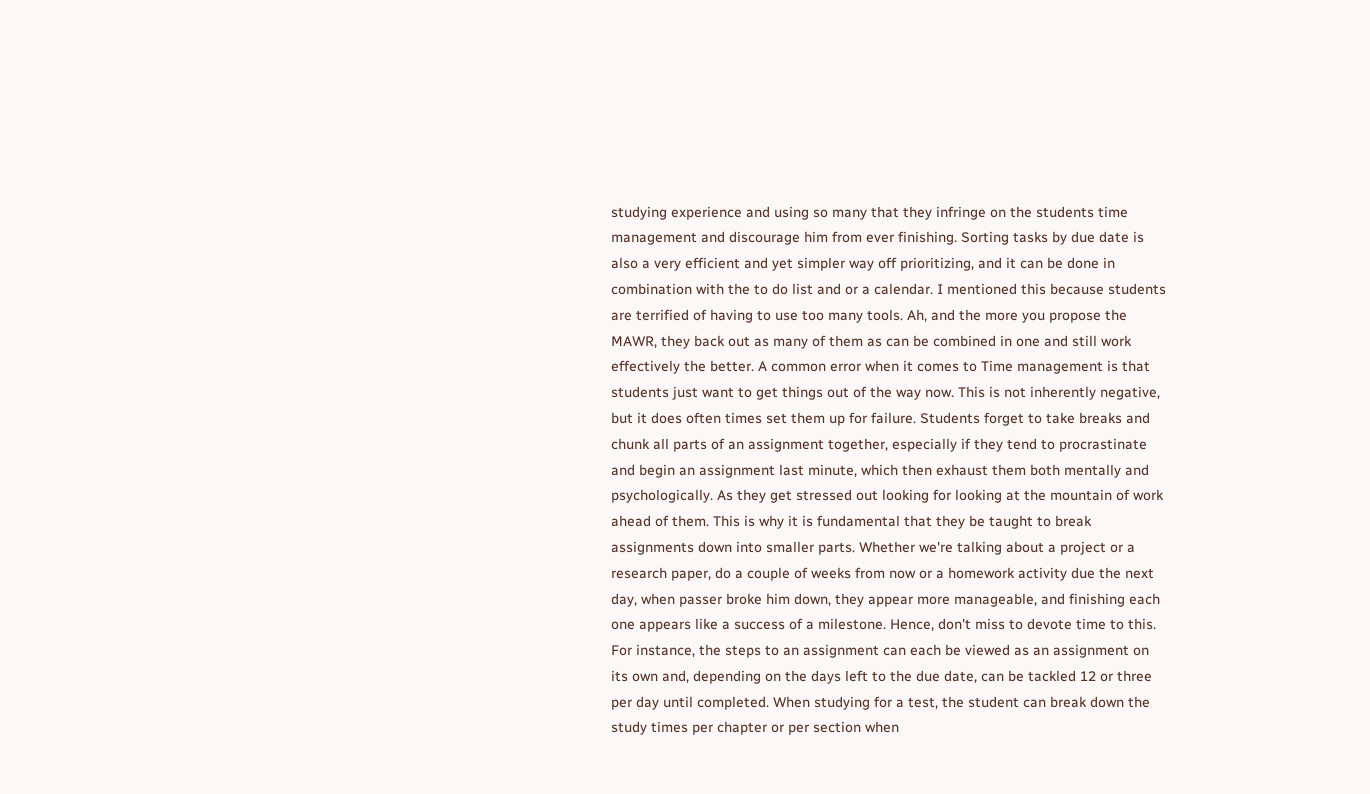studying experience and using so many that they infringe on the students time management and discourage him from ever finishing. Sorting tasks by due date is also a very efficient and yet simpler way off prioritizing, and it can be done in combination with the to do list and or a calendar. I mentioned this because students are terrified of having to use too many tools. Ah, and the more you propose the MAWR, they back out as many of them as can be combined in one and still work effectively the better. A common error when it comes to Time management is that students just want to get things out of the way now. This is not inherently negative, but it does often times set them up for failure. Students forget to take breaks and chunk all parts of an assignment together, especially if they tend to procrastinate and begin an assignment last minute, which then exhaust them both mentally and psychologically. As they get stressed out looking for looking at the mountain of work ahead of them. This is why it is fundamental that they be taught to break assignments down into smaller parts. Whether we're talking about a project or a research paper, do a couple of weeks from now or a homework activity due the next day, when passer broke him down, they appear more manageable, and finishing each one appears like a success of a milestone. Hence, don't miss to devote time to this. For instance, the steps to an assignment can each be viewed as an assignment on its own and, depending on the days left to the due date, can be tackled 12 or three per day until completed. When studying for a test, the student can break down the study times per chapter or per section when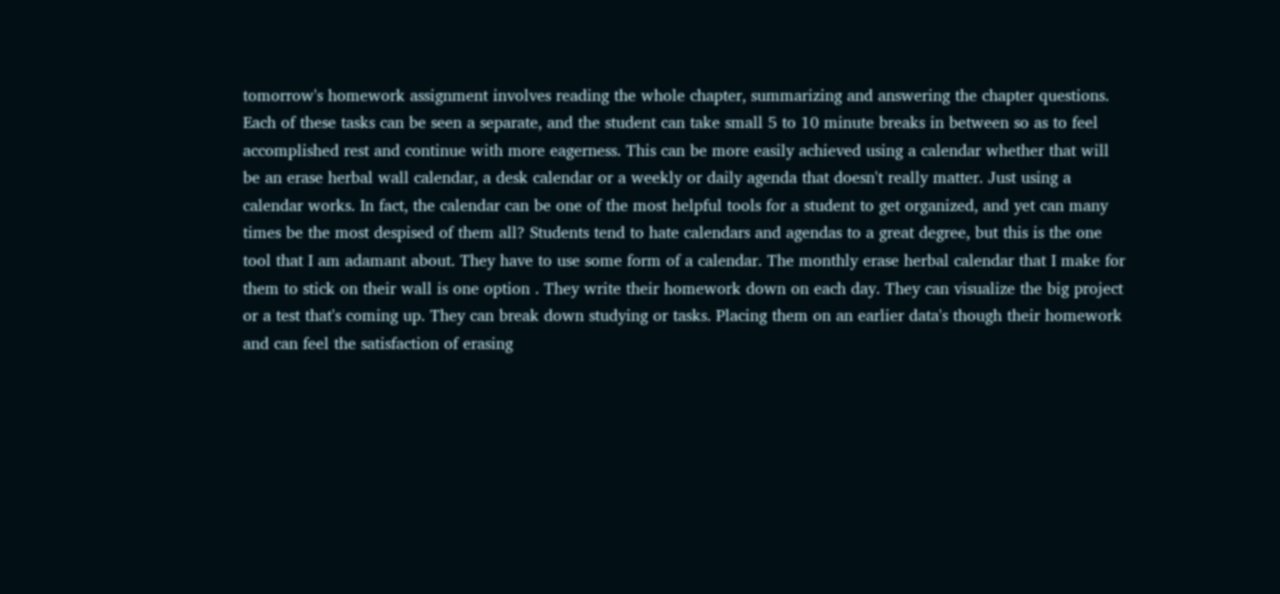tomorrow's homework assignment involves reading the whole chapter, summarizing and answering the chapter questions. Each of these tasks can be seen a separate, and the student can take small 5 to 10 minute breaks in between so as to feel accomplished rest and continue with more eagerness. This can be more easily achieved using a calendar whether that will be an erase herbal wall calendar, a desk calendar or a weekly or daily agenda that doesn't really matter. Just using a calendar works. In fact, the calendar can be one of the most helpful tools for a student to get organized, and yet can many times be the most despised of them all? Students tend to hate calendars and agendas to a great degree, but this is the one tool that I am adamant about. They have to use some form of a calendar. The monthly erase herbal calendar that I make for them to stick on their wall is one option . They write their homework down on each day. They can visualize the big project or a test that's coming up. They can break down studying or tasks. Placing them on an earlier data's though their homework and can feel the satisfaction of erasing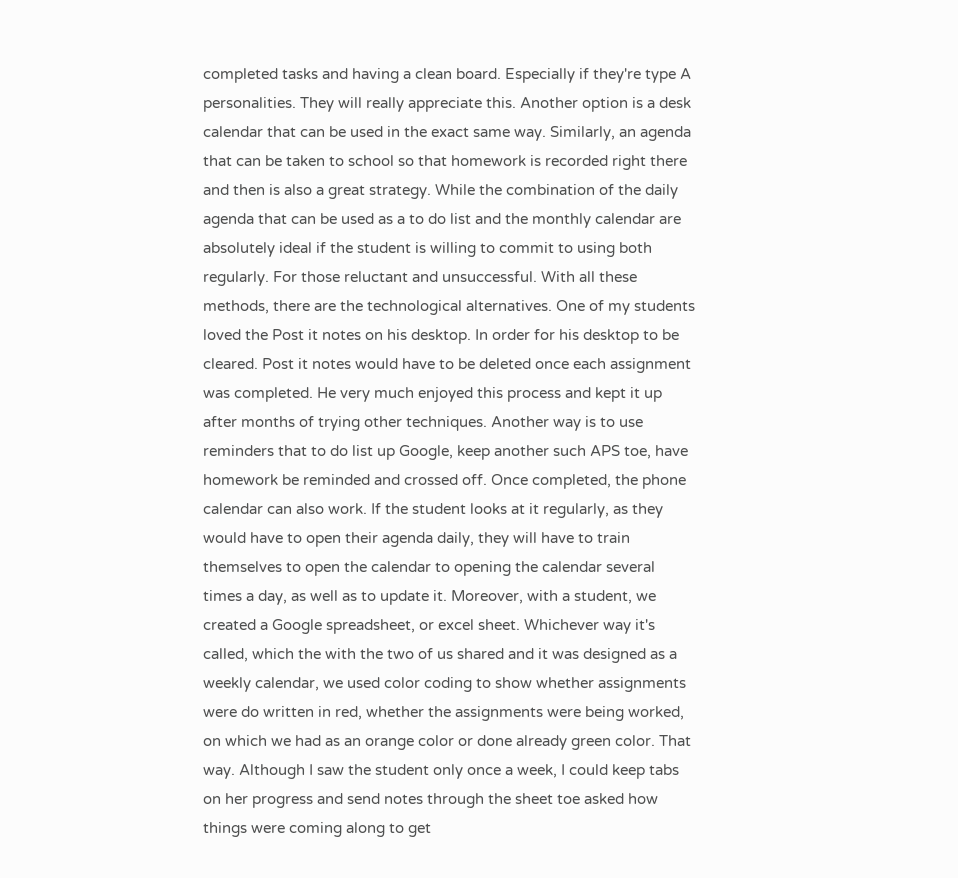completed tasks and having a clean board. Especially if they're type A personalities. They will really appreciate this. Another option is a desk calendar that can be used in the exact same way. Similarly, an agenda that can be taken to school so that homework is recorded right there and then is also a great strategy. While the combination of the daily agenda that can be used as a to do list and the monthly calendar are absolutely ideal if the student is willing to commit to using both regularly. For those reluctant and unsuccessful. With all these methods, there are the technological alternatives. One of my students loved the Post it notes on his desktop. In order for his desktop to be cleared. Post it notes would have to be deleted once each assignment was completed. He very much enjoyed this process and kept it up after months of trying other techniques. Another way is to use reminders that to do list up Google, keep another such APS toe, have homework be reminded and crossed off. Once completed, the phone calendar can also work. If the student looks at it regularly, as they would have to open their agenda daily, they will have to train themselves to open the calendar to opening the calendar several times a day, as well as to update it. Moreover, with a student, we created a Google spreadsheet, or excel sheet. Whichever way it's called, which the with the two of us shared and it was designed as a weekly calendar, we used color coding to show whether assignments were do written in red, whether the assignments were being worked, on which we had as an orange color or done already green color. That way. Although I saw the student only once a week, I could keep tabs on her progress and send notes through the sheet toe asked how things were coming along to get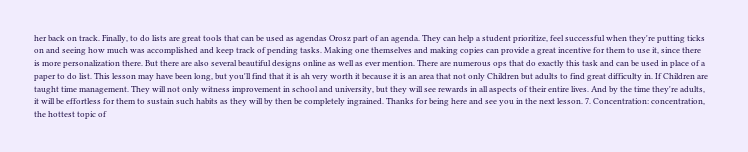her back on track. Finally, to do lists are great tools that can be used as agendas Orosz part of an agenda. They can help a student prioritize, feel successful when they're putting ticks on and seeing how much was accomplished and keep track of pending tasks. Making one themselves and making copies can provide a great incentive for them to use it, since there is more personalization there. But there are also several beautiful designs online as well as ever mention. There are numerous ops that do exactly this task and can be used in place of a paper to do list. This lesson may have been long, but you'll find that it is ah very worth it because it is an area that not only Children but adults to find great difficulty in. If Children are taught time management. They will not only witness improvement in school and university, but they will see rewards in all aspects of their entire lives. And by the time they're adults, it will be effortless for them to sustain such habits as they will by then be completely ingrained. Thanks for being here and see you in the next lesson. 7. Concentration: concentration, the hottest topic of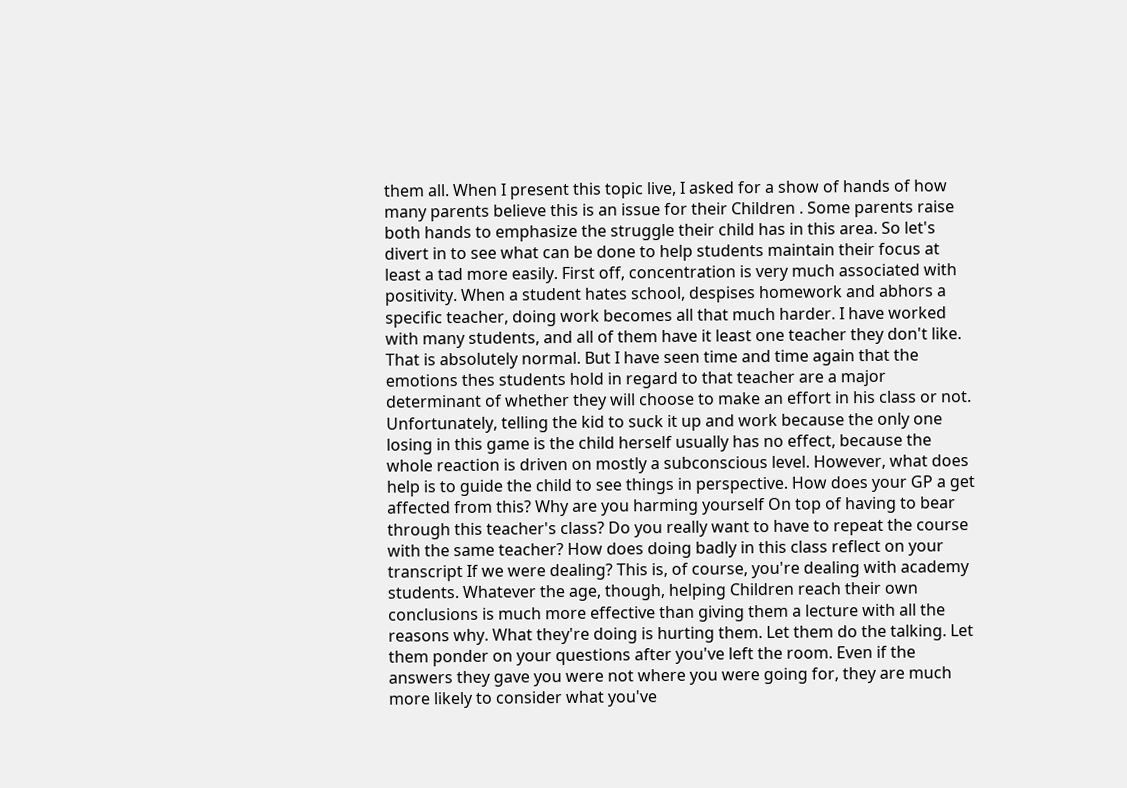them all. When I present this topic live, I asked for a show of hands of how many parents believe this is an issue for their Children . Some parents raise both hands to emphasize the struggle their child has in this area. So let's divert in to see what can be done to help students maintain their focus at least a tad more easily. First off, concentration is very much associated with positivity. When a student hates school, despises homework and abhors a specific teacher, doing work becomes all that much harder. I have worked with many students, and all of them have it least one teacher they don't like. That is absolutely normal. But I have seen time and time again that the emotions thes students hold in regard to that teacher are a major determinant of whether they will choose to make an effort in his class or not. Unfortunately, telling the kid to suck it up and work because the only one losing in this game is the child herself usually has no effect, because the whole reaction is driven on mostly a subconscious level. However, what does help is to guide the child to see things in perspective. How does your GP a get affected from this? Why are you harming yourself On top of having to bear through this teacher's class? Do you really want to have to repeat the course with the same teacher? How does doing badly in this class reflect on your transcript If we were dealing? This is, of course, you're dealing with academy students. Whatever the age, though, helping Children reach their own conclusions is much more effective than giving them a lecture with all the reasons why. What they're doing is hurting them. Let them do the talking. Let them ponder on your questions after you've left the room. Even if the answers they gave you were not where you were going for, they are much more likely to consider what you've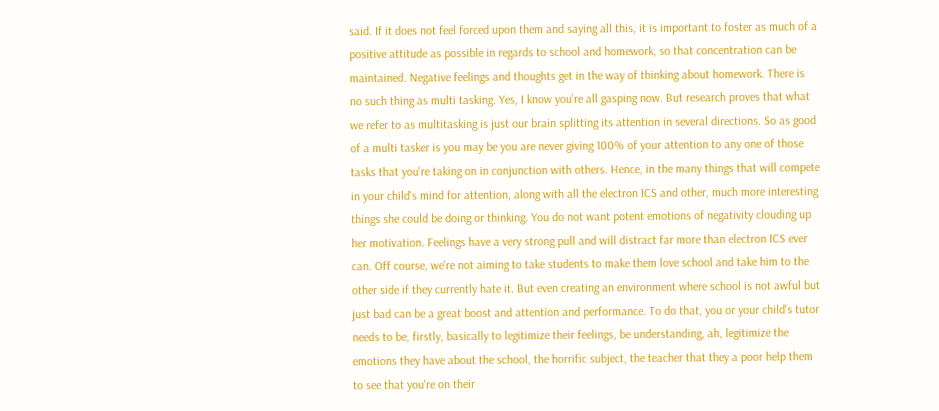said. If it does not feel forced upon them and saying all this, it is important to foster as much of a positive attitude as possible in regards to school and homework, so that concentration can be maintained. Negative feelings and thoughts get in the way of thinking about homework. There is no such thing as multi tasking. Yes, I know you're all gasping now. But research proves that what we refer to as multitasking is just our brain splitting its attention in several directions. So as good of a multi tasker is you may be you are never giving 100% of your attention to any one of those tasks that you're taking on in conjunction with others. Hence, in the many things that will compete in your child's mind for attention, along with all the electron ICS and other, much more interesting things she could be doing or thinking. You do not want potent emotions of negativity clouding up her motivation. Feelings have a very strong pull and will distract far more than electron ICS ever can. Off course, we're not aiming to take students to make them love school and take him to the other side if they currently hate it. But even creating an environment where school is not awful but just bad can be a great boost and attention and performance. To do that, you or your child's tutor needs to be, firstly, basically to legitimize their feelings, be understanding, ah, legitimize the emotions they have about the school, the horrific subject, the teacher that they a poor help them to see that you're on their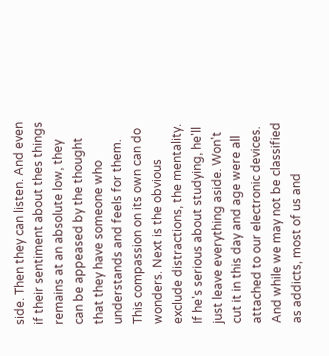side. Then they can listen. And even if their sentiment about thes things remains at an absolute low, they can be appeased by the thought that they have someone who understands and feels for them. This compassion on its own can do wonders. Next is the obvious exclude distractions, the mentality. If he's serious about studying, he'll just leave everything aside. Won't cut it in this day and age were all attached to our electronic devices. And while we may not be classified as addicts, most of us and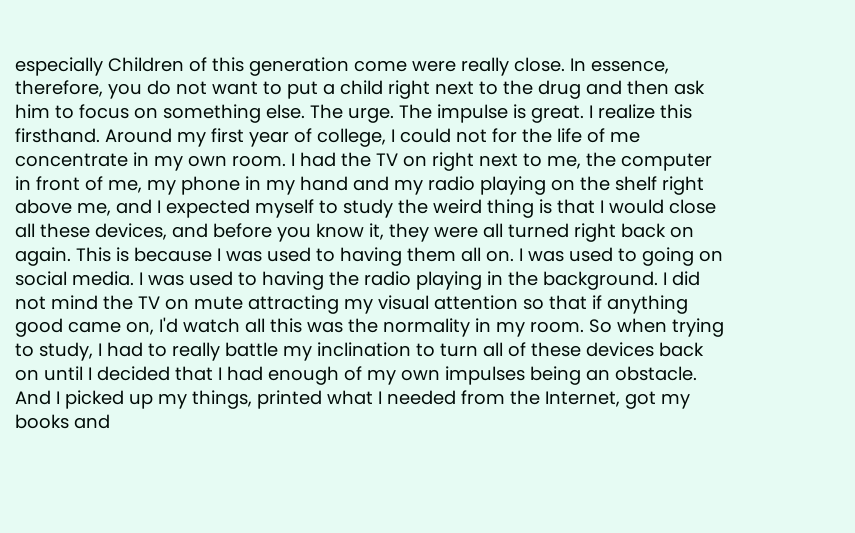especially Children of this generation come were really close. In essence, therefore, you do not want to put a child right next to the drug and then ask him to focus on something else. The urge. The impulse is great. I realize this firsthand. Around my first year of college, I could not for the life of me concentrate in my own room. I had the TV on right next to me, the computer in front of me, my phone in my hand and my radio playing on the shelf right above me, and I expected myself to study the weird thing is that I would close all these devices, and before you know it, they were all turned right back on again. This is because I was used to having them all on. I was used to going on social media. I was used to having the radio playing in the background. I did not mind the TV on mute attracting my visual attention so that if anything good came on, I'd watch all this was the normality in my room. So when trying to study, I had to really battle my inclination to turn all of these devices back on until I decided that I had enough of my own impulses being an obstacle. And I picked up my things, printed what I needed from the Internet, got my books and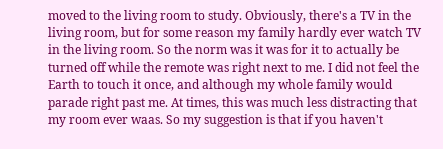moved to the living room to study. Obviously, there's a TV in the living room, but for some reason my family hardly ever watch TV in the living room. So the norm was it was for it to actually be turned off while the remote was right next to me. I did not feel the Earth to touch it once, and although my whole family would parade right past me. At times, this was much less distracting that my room ever waas. So my suggestion is that if you haven't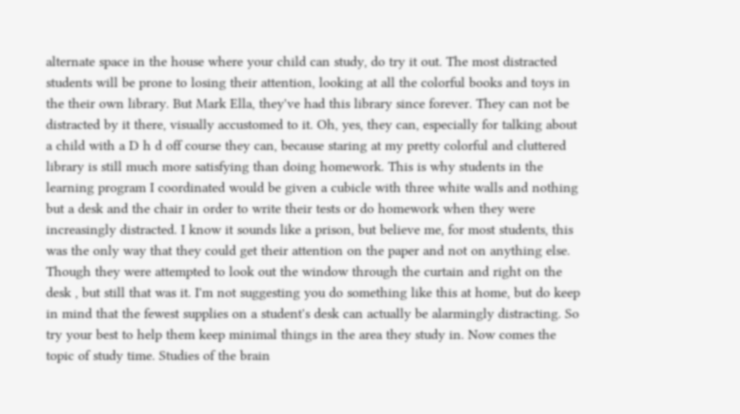alternate space in the house where your child can study, do try it out. The most distracted students will be prone to losing their attention, looking at all the colorful books and toys in the their own library. But Mark Ella, they've had this library since forever. They can not be distracted by it there, visually accustomed to it. Oh, yes, they can, especially for talking about a child with a D h d off course they can, because staring at my pretty colorful and cluttered library is still much more satisfying than doing homework. This is why students in the learning program I coordinated would be given a cubicle with three white walls and nothing but a desk and the chair in order to write their tests or do homework when they were increasingly distracted. I know it sounds like a prison, but believe me, for most students, this was the only way that they could get their attention on the paper and not on anything else. Though they were attempted to look out the window through the curtain and right on the desk , but still that was it. I'm not suggesting you do something like this at home, but do keep in mind that the fewest supplies on a student's desk can actually be alarmingly distracting. So try your best to help them keep minimal things in the area they study in. Now comes the topic of study time. Studies of the brain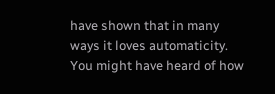have shown that in many ways it loves automaticity. You might have heard of how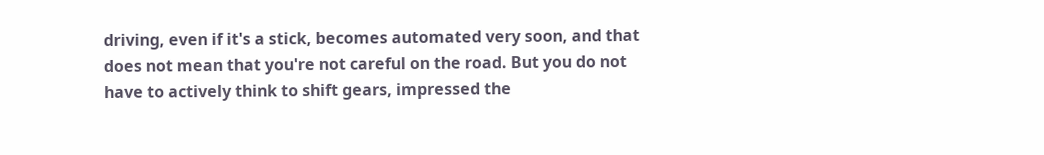driving, even if it's a stick, becomes automated very soon, and that does not mean that you're not careful on the road. But you do not have to actively think to shift gears, impressed the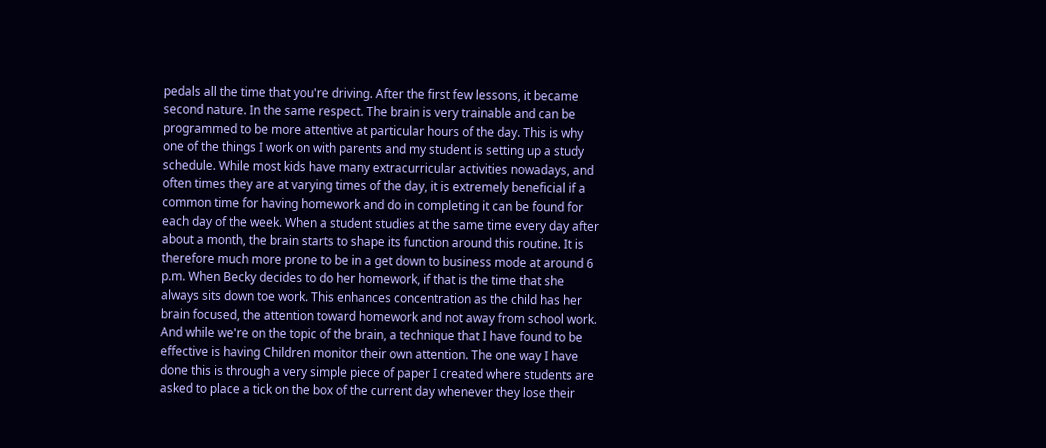pedals all the time that you're driving. After the first few lessons, it became second nature. In the same respect. The brain is very trainable and can be programmed to be more attentive at particular hours of the day. This is why one of the things I work on with parents and my student is setting up a study schedule. While most kids have many extracurricular activities nowadays, and often times they are at varying times of the day, it is extremely beneficial if a common time for having homework and do in completing it can be found for each day of the week. When a student studies at the same time every day after about a month, the brain starts to shape its function around this routine. It is therefore much more prone to be in a get down to business mode at around 6 p.m. When Becky decides to do her homework, if that is the time that she always sits down toe work. This enhances concentration as the child has her brain focused, the attention toward homework and not away from school work. And while we're on the topic of the brain, a technique that I have found to be effective is having Children monitor their own attention. The one way I have done this is through a very simple piece of paper I created where students are asked to place a tick on the box of the current day whenever they lose their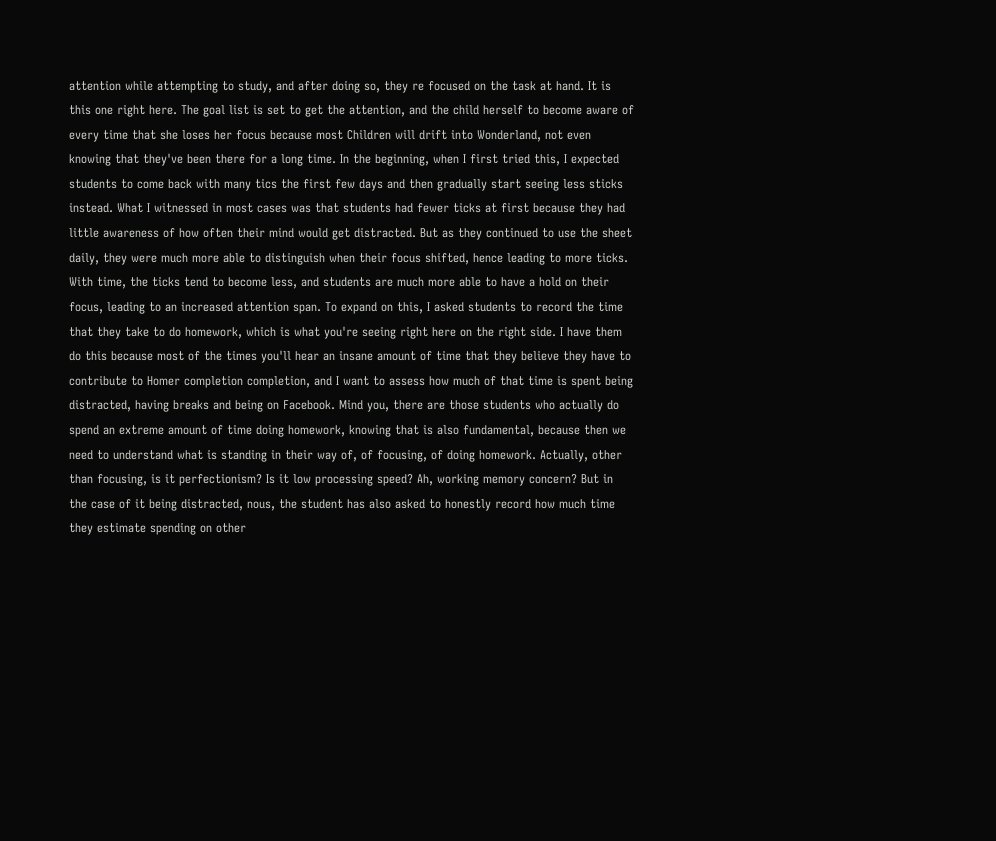attention while attempting to study, and after doing so, they re focused on the task at hand. It is this one right here. The goal list is set to get the attention, and the child herself to become aware of every time that she loses her focus because most Children will drift into Wonderland, not even knowing that they've been there for a long time. In the beginning, when I first tried this, I expected students to come back with many tics the first few days and then gradually start seeing less sticks instead. What I witnessed in most cases was that students had fewer ticks at first because they had little awareness of how often their mind would get distracted. But as they continued to use the sheet daily, they were much more able to distinguish when their focus shifted, hence leading to more ticks. With time, the ticks tend to become less, and students are much more able to have a hold on their focus, leading to an increased attention span. To expand on this, I asked students to record the time that they take to do homework, which is what you're seeing right here on the right side. I have them do this because most of the times you'll hear an insane amount of time that they believe they have to contribute to Homer completion completion, and I want to assess how much of that time is spent being distracted, having breaks and being on Facebook. Mind you, there are those students who actually do spend an extreme amount of time doing homework, knowing that is also fundamental, because then we need to understand what is standing in their way of, of focusing, of doing homework. Actually, other than focusing, is it perfectionism? Is it low processing speed? Ah, working memory concern? But in the case of it being distracted, nous, the student has also asked to honestly record how much time they estimate spending on other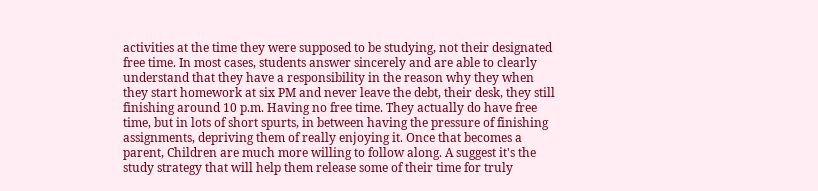activities at the time they were supposed to be studying, not their designated free time. In most cases, students answer sincerely and are able to clearly understand that they have a responsibility in the reason why they when they start homework at six PM and never leave the debt, their desk, they still finishing around 10 p.m. Having no free time. They actually do have free time, but in lots of short spurts, in between having the pressure of finishing assignments, depriving them of really enjoying it. Once that becomes a parent, Children are much more willing to follow along. A suggest it's the study strategy that will help them release some of their time for truly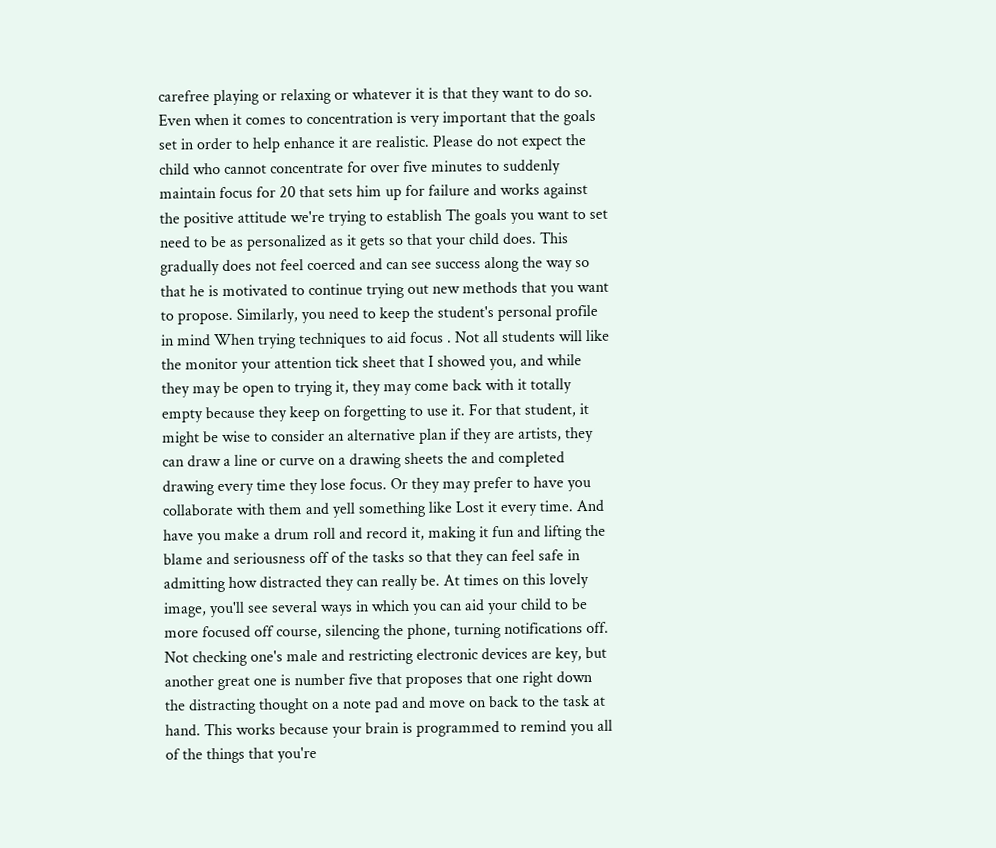carefree playing or relaxing or whatever it is that they want to do so. Even when it comes to concentration is very important that the goals set in order to help enhance it are realistic. Please do not expect the child who cannot concentrate for over five minutes to suddenly maintain focus for 20 that sets him up for failure and works against the positive attitude we're trying to establish The goals you want to set need to be as personalized as it gets so that your child does. This gradually does not feel coerced and can see success along the way so that he is motivated to continue trying out new methods that you want to propose. Similarly, you need to keep the student's personal profile in mind When trying techniques to aid focus . Not all students will like the monitor your attention tick sheet that I showed you, and while they may be open to trying it, they may come back with it totally empty because they keep on forgetting to use it. For that student, it might be wise to consider an alternative plan if they are artists, they can draw a line or curve on a drawing sheets the and completed drawing every time they lose focus. Or they may prefer to have you collaborate with them and yell something like Lost it every time. And have you make a drum roll and record it, making it fun and lifting the blame and seriousness off of the tasks so that they can feel safe in admitting how distracted they can really be. At times on this lovely image, you'll see several ways in which you can aid your child to be more focused off course, silencing the phone, turning notifications off. Not checking one's male and restricting electronic devices are key, but another great one is number five that proposes that one right down the distracting thought on a note pad and move on back to the task at hand. This works because your brain is programmed to remind you all of the things that you're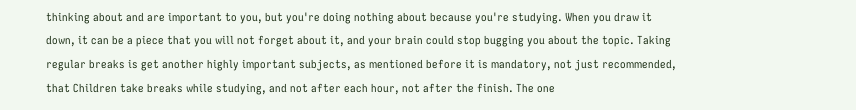thinking about and are important to you, but you're doing nothing about because you're studying. When you draw it down, it can be a piece that you will not forget about it, and your brain could stop bugging you about the topic. Taking regular breaks is get another highly important subjects, as mentioned before it is mandatory, not just recommended, that Children take breaks while studying, and not after each hour, not after the finish. The one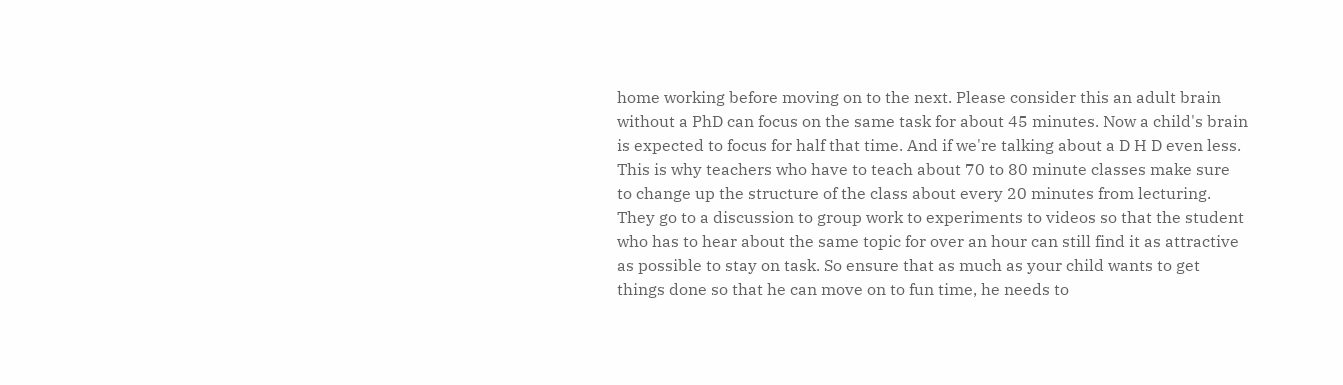home working before moving on to the next. Please consider this an adult brain without a PhD can focus on the same task for about 45 minutes. Now a child's brain is expected to focus for half that time. And if we're talking about a D H D even less. This is why teachers who have to teach about 70 to 80 minute classes make sure to change up the structure of the class about every 20 minutes from lecturing. They go to a discussion to group work to experiments to videos so that the student who has to hear about the same topic for over an hour can still find it as attractive as possible to stay on task. So ensure that as much as your child wants to get things done so that he can move on to fun time, he needs to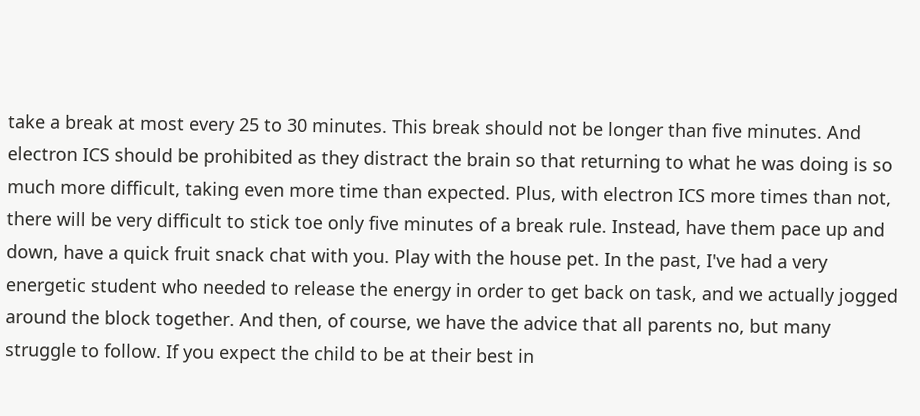take a break at most every 25 to 30 minutes. This break should not be longer than five minutes. And electron ICS should be prohibited as they distract the brain so that returning to what he was doing is so much more difficult, taking even more time than expected. Plus, with electron ICS more times than not, there will be very difficult to stick toe only five minutes of a break rule. Instead, have them pace up and down, have a quick fruit snack chat with you. Play with the house pet. In the past, I've had a very energetic student who needed to release the energy in order to get back on task, and we actually jogged around the block together. And then, of course, we have the advice that all parents no, but many struggle to follow. If you expect the child to be at their best in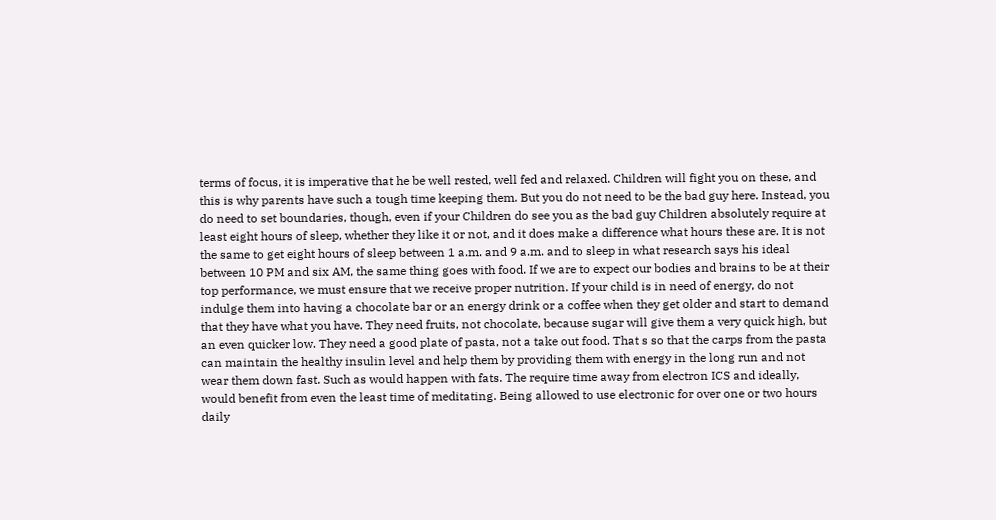terms of focus, it is imperative that he be well rested, well fed and relaxed. Children will fight you on these, and this is why parents have such a tough time keeping them. But you do not need to be the bad guy here. Instead, you do need to set boundaries, though, even if your Children do see you as the bad guy Children absolutely require at least eight hours of sleep, whether they like it or not, and it does make a difference what hours these are. It is not the same to get eight hours of sleep between 1 a.m. and 9 a.m. and to sleep in what research says his ideal between 10 PM and six AM, the same thing goes with food. If we are to expect our bodies and brains to be at their top performance, we must ensure that we receive proper nutrition. If your child is in need of energy, do not indulge them into having a chocolate bar or an energy drink or a coffee when they get older and start to demand that they have what you have. They need fruits, not chocolate, because sugar will give them a very quick high, but an even quicker low. They need a good plate of pasta, not a take out food. That s so that the carps from the pasta can maintain the healthy insulin level and help them by providing them with energy in the long run and not wear them down fast. Such as would happen with fats. The require time away from electron ICS and ideally, would benefit from even the least time of meditating. Being allowed to use electronic for over one or two hours daily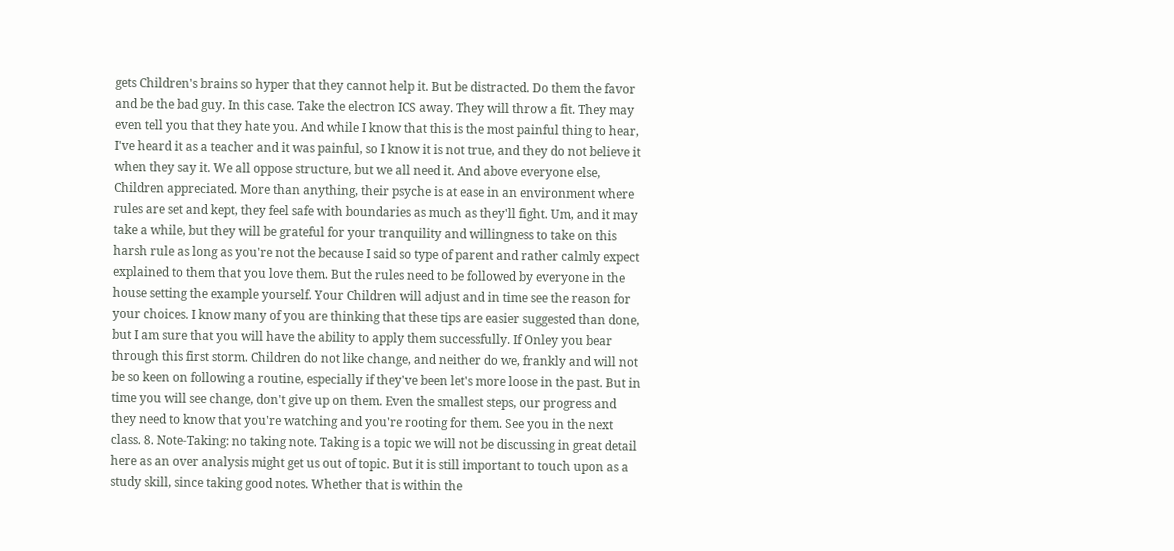gets Children's brains so hyper that they cannot help it. But be distracted. Do them the favor and be the bad guy. In this case. Take the electron ICS away. They will throw a fit. They may even tell you that they hate you. And while I know that this is the most painful thing to hear, I've heard it as a teacher and it was painful, so I know it is not true, and they do not believe it when they say it. We all oppose structure, but we all need it. And above everyone else, Children appreciated. More than anything, their psyche is at ease in an environment where rules are set and kept, they feel safe with boundaries as much as they'll fight. Um, and it may take a while, but they will be grateful for your tranquility and willingness to take on this harsh rule as long as you're not the because I said so type of parent and rather calmly expect explained to them that you love them. But the rules need to be followed by everyone in the house setting the example yourself. Your Children will adjust and in time see the reason for your choices. I know many of you are thinking that these tips are easier suggested than done, but I am sure that you will have the ability to apply them successfully. If Onley you bear through this first storm. Children do not like change, and neither do we, frankly and will not be so keen on following a routine, especially if they've been let's more loose in the past. But in time you will see change, don't give up on them. Even the smallest steps, our progress and they need to know that you're watching and you're rooting for them. See you in the next class. 8. Note-Taking: no taking note. Taking is a topic we will not be discussing in great detail here as an over analysis might get us out of topic. But it is still important to touch upon as a study skill, since taking good notes. Whether that is within the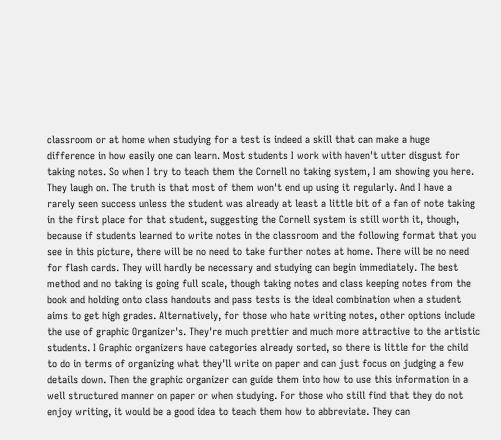classroom or at home when studying for a test is indeed a skill that can make a huge difference in how easily one can learn. Most students I work with haven't utter disgust for taking notes. So when I try to teach them the Cornell no taking system, I am showing you here. They laugh on. The truth is that most of them won't end up using it regularly. And I have a rarely seen success unless the student was already at least a little bit of a fan of note taking in the first place for that student, suggesting the Cornell system is still worth it, though, because if students learned to write notes in the classroom and the following format that you see in this picture, there will be no need to take further notes at home. There will be no need for flash cards. They will hardly be necessary and studying can begin immediately. The best method and no taking is going full scale, though taking notes and class keeping notes from the book and holding onto class handouts and pass tests is the ideal combination when a student aims to get high grades. Alternatively, for those who hate writing notes, other options include the use of graphic Organizer's. They're much prettier and much more attractive to the artistic students. I Graphic organizers have categories already sorted, so there is little for the child to do in terms of organizing what they'll write on paper and can just focus on judging a few details down. Then the graphic organizer can guide them into how to use this information in a well structured manner on paper or when studying. For those who still find that they do not enjoy writing, it would be a good idea to teach them how to abbreviate. They can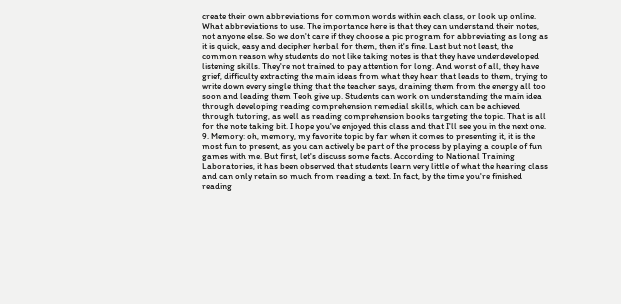create their own abbreviations for common words within each class, or look up online. What abbreviations to use. The importance here is that they can understand their notes, not anyone else. So we don't care if they choose a pic program for abbreviating as long as it is quick, easy and decipher herbal for them, then it's fine. Last but not least, the common reason why students do not like taking notes is that they have underdeveloped listening skills. They're not trained to pay attention for long. And worst of all, they have grief, difficulty extracting the main ideas from what they hear that leads to them, trying to write down every single thing that the teacher says, draining them from the energy all too soon and leading them Teoh give up. Students can work on understanding the main idea through developing reading comprehension remedial skills, which can be achieved through tutoring, as well as reading comprehension books targeting the topic. That is all for the note taking bit. I hope you've enjoyed this class and that I'll see you in the next one. 9. Memory: oh, memory, my favorite topic by far when it comes to presenting it, it is the most fun to present, as you can actively be part of the process by playing a couple of fun games with me. But first, let's discuss some facts. According to National Training Laboratories, it has been observed that students learn very little of what the hearing class and can only retain so much from reading a text. In fact, by the time you're finished reading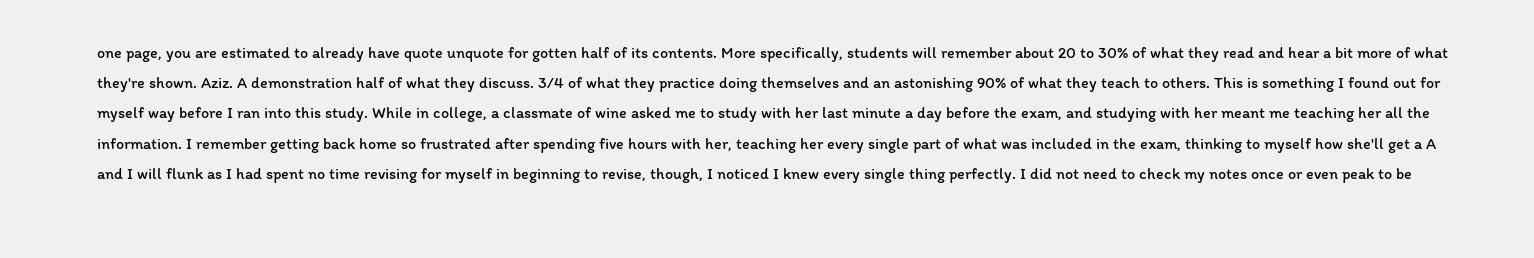one page, you are estimated to already have quote unquote for gotten half of its contents. More specifically, students will remember about 20 to 30% of what they read and hear a bit more of what they're shown. Aziz. A demonstration half of what they discuss. 3/4 of what they practice doing themselves and an astonishing 90% of what they teach to others. This is something I found out for myself way before I ran into this study. While in college, a classmate of wine asked me to study with her last minute a day before the exam, and studying with her meant me teaching her all the information. I remember getting back home so frustrated after spending five hours with her, teaching her every single part of what was included in the exam, thinking to myself how she'll get a A and I will flunk as I had spent no time revising for myself in beginning to revise, though, I noticed I knew every single thing perfectly. I did not need to check my notes once or even peak to be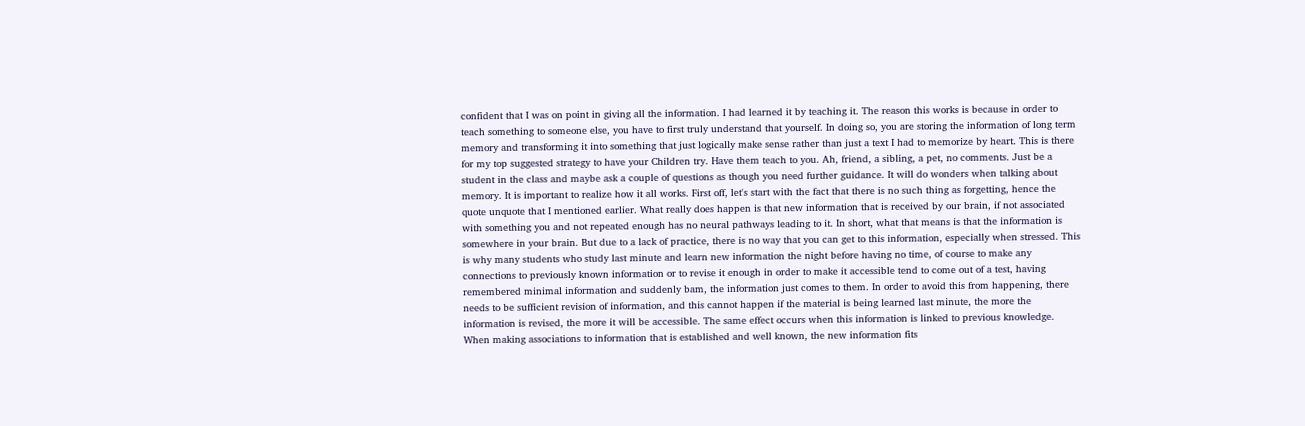confident that I was on point in giving all the information. I had learned it by teaching it. The reason this works is because in order to teach something to someone else, you have to first truly understand that yourself. In doing so, you are storing the information of long term memory and transforming it into something that just logically make sense rather than just a text I had to memorize by heart. This is there for my top suggested strategy to have your Children try. Have them teach to you. Ah, friend, a sibling, a pet, no comments. Just be a student in the class and maybe ask a couple of questions as though you need further guidance. It will do wonders when talking about memory. It is important to realize how it all works. First off, let's start with the fact that there is no such thing as forgetting, hence the quote unquote that I mentioned earlier. What really does happen is that new information that is received by our brain, if not associated with something you and not repeated enough has no neural pathways leading to it. In short, what that means is that the information is somewhere in your brain. But due to a lack of practice, there is no way that you can get to this information, especially when stressed. This is why many students who study last minute and learn new information the night before having no time, of course to make any connections to previously known information or to revise it enough in order to make it accessible tend to come out of a test, having remembered minimal information and suddenly bam, the information just comes to them. In order to avoid this from happening, there needs to be sufficient revision of information, and this cannot happen if the material is being learned last minute, the more the information is revised, the more it will be accessible. The same effect occurs when this information is linked to previous knowledge. When making associations to information that is established and well known, the new information fits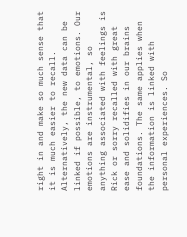right in and make so much sense that it is much easier to recall. Alternatively, the new data can be linked if possible, to emotions. Our emotions are instrumental, so anything associated with feelings is Rick or sorry recalled with great ease and solidifies in our brains foundations. The same applies when the information is linked with personal experiences. So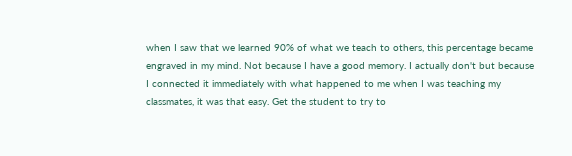when I saw that we learned 90% of what we teach to others, this percentage became engraved in my mind. Not because I have a good memory. I actually don't but because I connected it immediately with what happened to me when I was teaching my classmates, it was that easy. Get the student to try to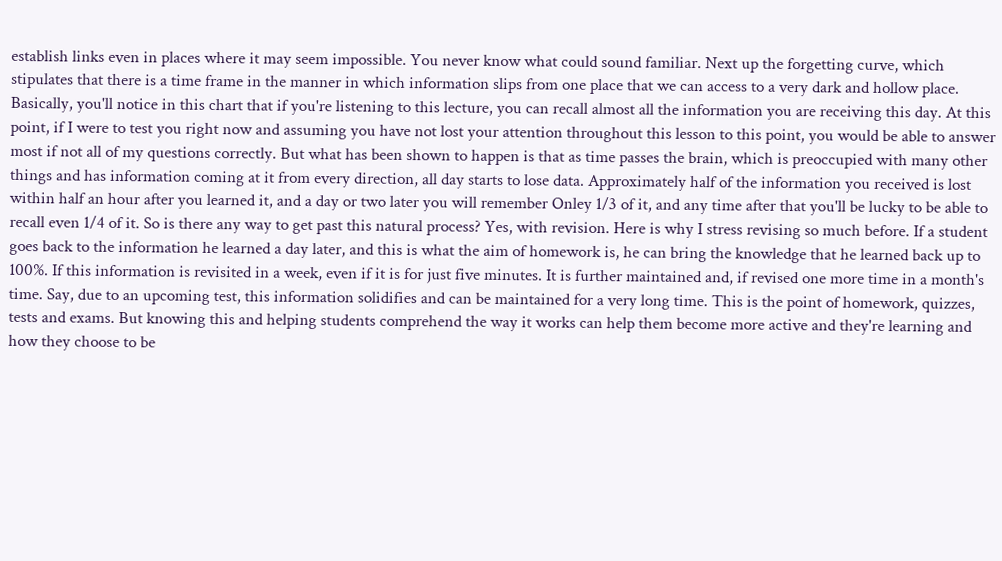establish links even in places where it may seem impossible. You never know what could sound familiar. Next up the forgetting curve, which stipulates that there is a time frame in the manner in which information slips from one place that we can access to a very dark and hollow place. Basically, you'll notice in this chart that if you're listening to this lecture, you can recall almost all the information you are receiving this day. At this point, if I were to test you right now and assuming you have not lost your attention throughout this lesson to this point, you would be able to answer most if not all of my questions correctly. But what has been shown to happen is that as time passes the brain, which is preoccupied with many other things and has information coming at it from every direction, all day starts to lose data. Approximately half of the information you received is lost within half an hour after you learned it, and a day or two later you will remember Onley 1/3 of it, and any time after that you'll be lucky to be able to recall even 1/4 of it. So is there any way to get past this natural process? Yes, with revision. Here is why I stress revising so much before. If a student goes back to the information he learned a day later, and this is what the aim of homework is, he can bring the knowledge that he learned back up to 100%. If this information is revisited in a week, even if it is for just five minutes. It is further maintained and, if revised one more time in a month's time. Say, due to an upcoming test, this information solidifies and can be maintained for a very long time. This is the point of homework, quizzes, tests and exams. But knowing this and helping students comprehend the way it works can help them become more active and they're learning and how they choose to be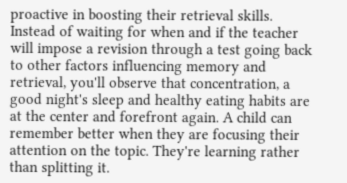proactive in boosting their retrieval skills. Instead of waiting for when and if the teacher will impose a revision through a test going back to other factors influencing memory and retrieval, you'll observe that concentration, a good night's sleep and healthy eating habits are at the center and forefront again. A child can remember better when they are focusing their attention on the topic. They're learning rather than splitting it.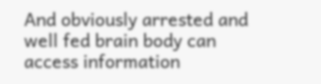And obviously arrested and well fed brain body can access information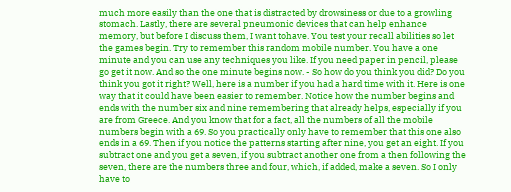much more easily than the one that is distracted by drowsiness or due to a growling stomach. Lastly, there are several pneumonic devices that can help enhance memory, but before I discuss them, I want tohave. You test your recall abilities so let the games begin. Try to remember this random mobile number. You have a one minute and you can use any techniques you like. If you need paper in pencil, please go get it now. And so the one minute begins now. - So how do you think you did? Do you think you got it right? Well, here is a number if you had a hard time with it. Here is one way that it could have been easier to remember. Notice how the number begins and ends with the number six and nine remembering that already helps, especially if you are from Greece. And you know that for a fact, all the numbers of all the mobile numbers begin with a 69. So you practically only have to remember that this one also ends in a 69. Then if you notice the patterns starting after nine, you get an eight. If you subtract one and you get a seven, if you subtract another one from a then following the seven, there are the numbers three and four, which, if added, make a seven. So I only have to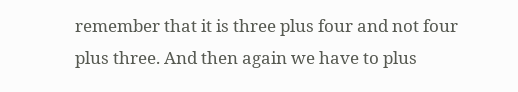remember that it is three plus four and not four plus three. And then again we have to plus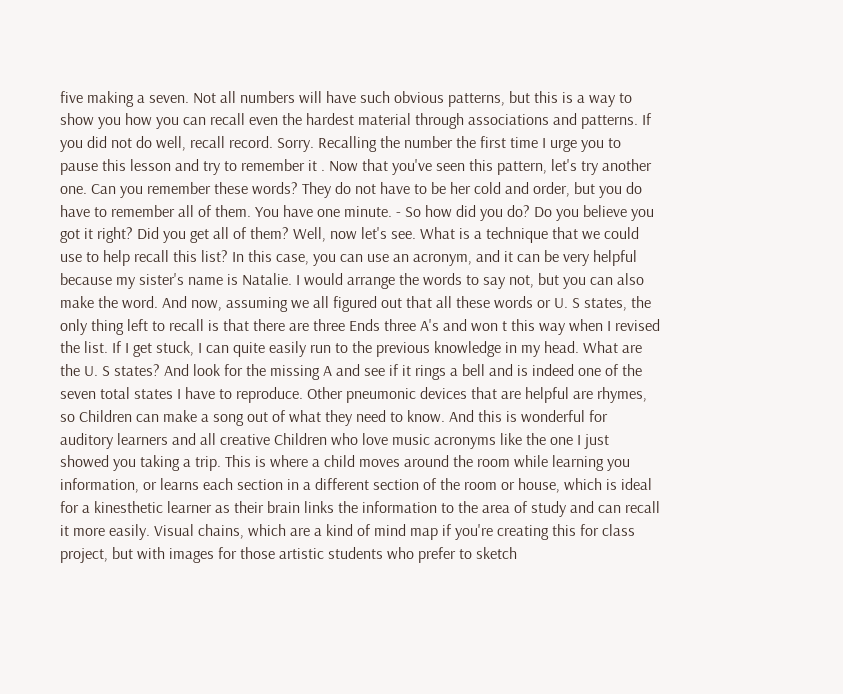five making a seven. Not all numbers will have such obvious patterns, but this is a way to show you how you can recall even the hardest material through associations and patterns. If you did not do well, recall record. Sorry. Recalling the number the first time I urge you to pause this lesson and try to remember it . Now that you've seen this pattern, let's try another one. Can you remember these words? They do not have to be her cold and order, but you do have to remember all of them. You have one minute. - So how did you do? Do you believe you got it right? Did you get all of them? Well, now let's see. What is a technique that we could use to help recall this list? In this case, you can use an acronym, and it can be very helpful because my sister's name is Natalie. I would arrange the words to say not, but you can also make the word. And now, assuming we all figured out that all these words or U. S states, the only thing left to recall is that there are three Ends three A's and won t this way when I revised the list. If I get stuck, I can quite easily run to the previous knowledge in my head. What are the U. S states? And look for the missing A and see if it rings a bell and is indeed one of the seven total states I have to reproduce. Other pneumonic devices that are helpful are rhymes, so Children can make a song out of what they need to know. And this is wonderful for auditory learners and all creative Children who love music acronyms like the one I just showed you taking a trip. This is where a child moves around the room while learning you information, or learns each section in a different section of the room or house, which is ideal for a kinesthetic learner as their brain links the information to the area of study and can recall it more easily. Visual chains, which are a kind of mind map if you're creating this for class project, but with images for those artistic students who prefer to sketch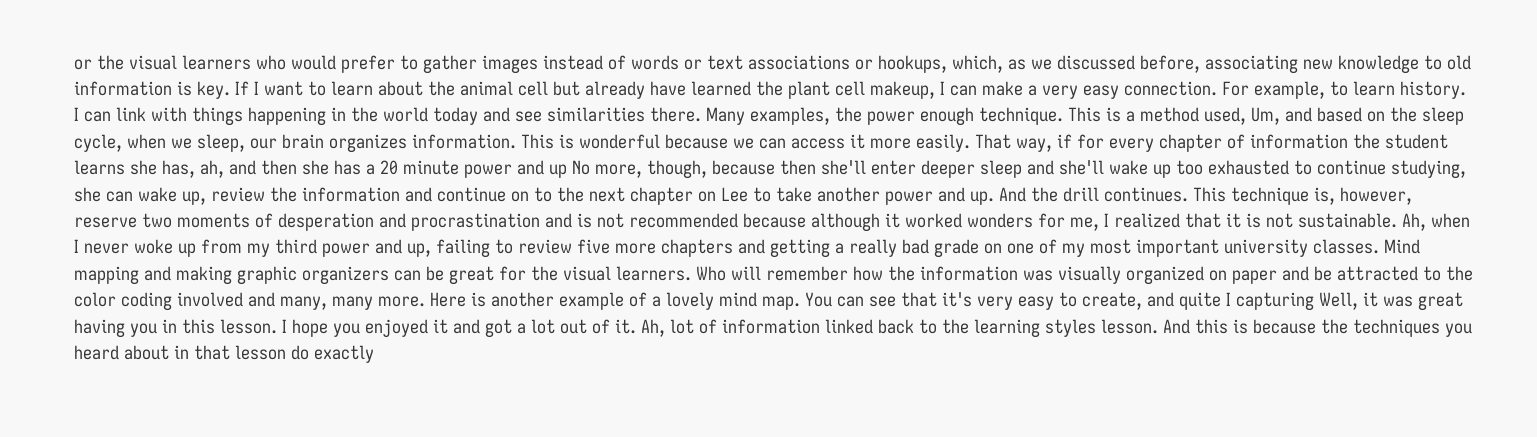or the visual learners who would prefer to gather images instead of words or text associations or hookups, which, as we discussed before, associating new knowledge to old information is key. If I want to learn about the animal cell but already have learned the plant cell makeup, I can make a very easy connection. For example, to learn history. I can link with things happening in the world today and see similarities there. Many examples, the power enough technique. This is a method used, Um, and based on the sleep cycle, when we sleep, our brain organizes information. This is wonderful because we can access it more easily. That way, if for every chapter of information the student learns she has, ah, and then she has a 20 minute power and up No more, though, because then she'll enter deeper sleep and she'll wake up too exhausted to continue studying, she can wake up, review the information and continue on to the next chapter on Lee to take another power and up. And the drill continues. This technique is, however, reserve two moments of desperation and procrastination and is not recommended because although it worked wonders for me, I realized that it is not sustainable. Ah, when I never woke up from my third power and up, failing to review five more chapters and getting a really bad grade on one of my most important university classes. Mind mapping and making graphic organizers can be great for the visual learners. Who will remember how the information was visually organized on paper and be attracted to the color coding involved and many, many more. Here is another example of a lovely mind map. You can see that it's very easy to create, and quite I capturing Well, it was great having you in this lesson. I hope you enjoyed it and got a lot out of it. Ah, lot of information linked back to the learning styles lesson. And this is because the techniques you heard about in that lesson do exactly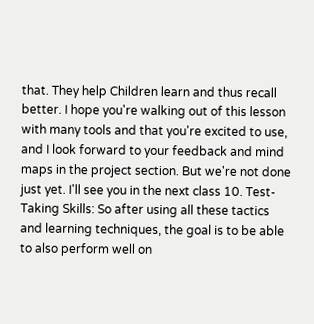that. They help Children learn and thus recall better. I hope you're walking out of this lesson with many tools and that you're excited to use, and I look forward to your feedback and mind maps in the project section. But we're not done just yet. I'll see you in the next class 10. Test-Taking Skills: So after using all these tactics and learning techniques, the goal is to be able to also perform well on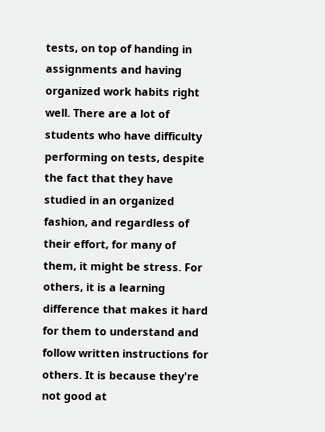tests, on top of handing in assignments and having organized work habits right well. There are a lot of students who have difficulty performing on tests, despite the fact that they have studied in an organized fashion, and regardless of their effort, for many of them, it might be stress. For others, it is a learning difference that makes it hard for them to understand and follow written instructions for others. It is because they're not good at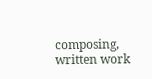composing, written work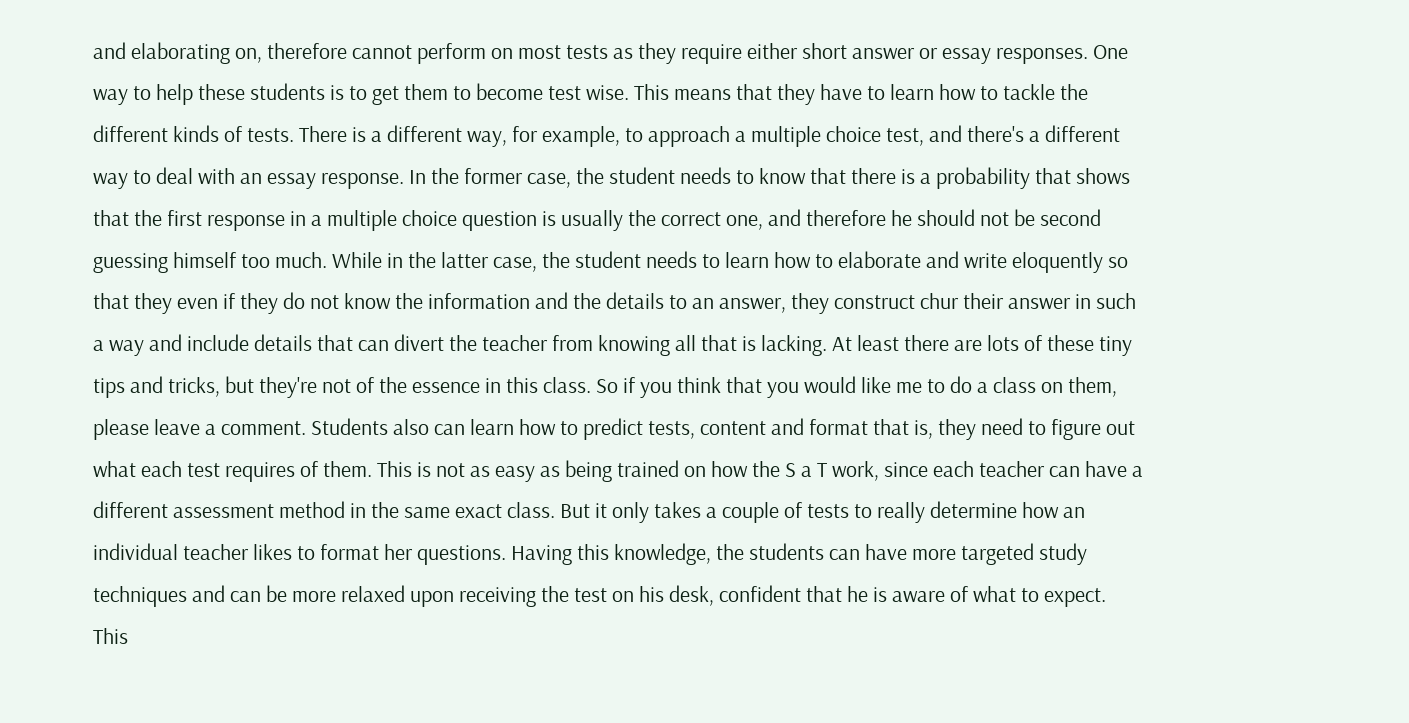and elaborating on, therefore cannot perform on most tests as they require either short answer or essay responses. One way to help these students is to get them to become test wise. This means that they have to learn how to tackle the different kinds of tests. There is a different way, for example, to approach a multiple choice test, and there's a different way to deal with an essay response. In the former case, the student needs to know that there is a probability that shows that the first response in a multiple choice question is usually the correct one, and therefore he should not be second guessing himself too much. While in the latter case, the student needs to learn how to elaborate and write eloquently so that they even if they do not know the information and the details to an answer, they construct chur their answer in such a way and include details that can divert the teacher from knowing all that is lacking. At least there are lots of these tiny tips and tricks, but they're not of the essence in this class. So if you think that you would like me to do a class on them, please leave a comment. Students also can learn how to predict tests, content and format that is, they need to figure out what each test requires of them. This is not as easy as being trained on how the S a T work, since each teacher can have a different assessment method in the same exact class. But it only takes a couple of tests to really determine how an individual teacher likes to format her questions. Having this knowledge, the students can have more targeted study techniques and can be more relaxed upon receiving the test on his desk, confident that he is aware of what to expect. This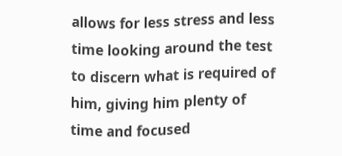allows for less stress and less time looking around the test to discern what is required of him, giving him plenty of time and focused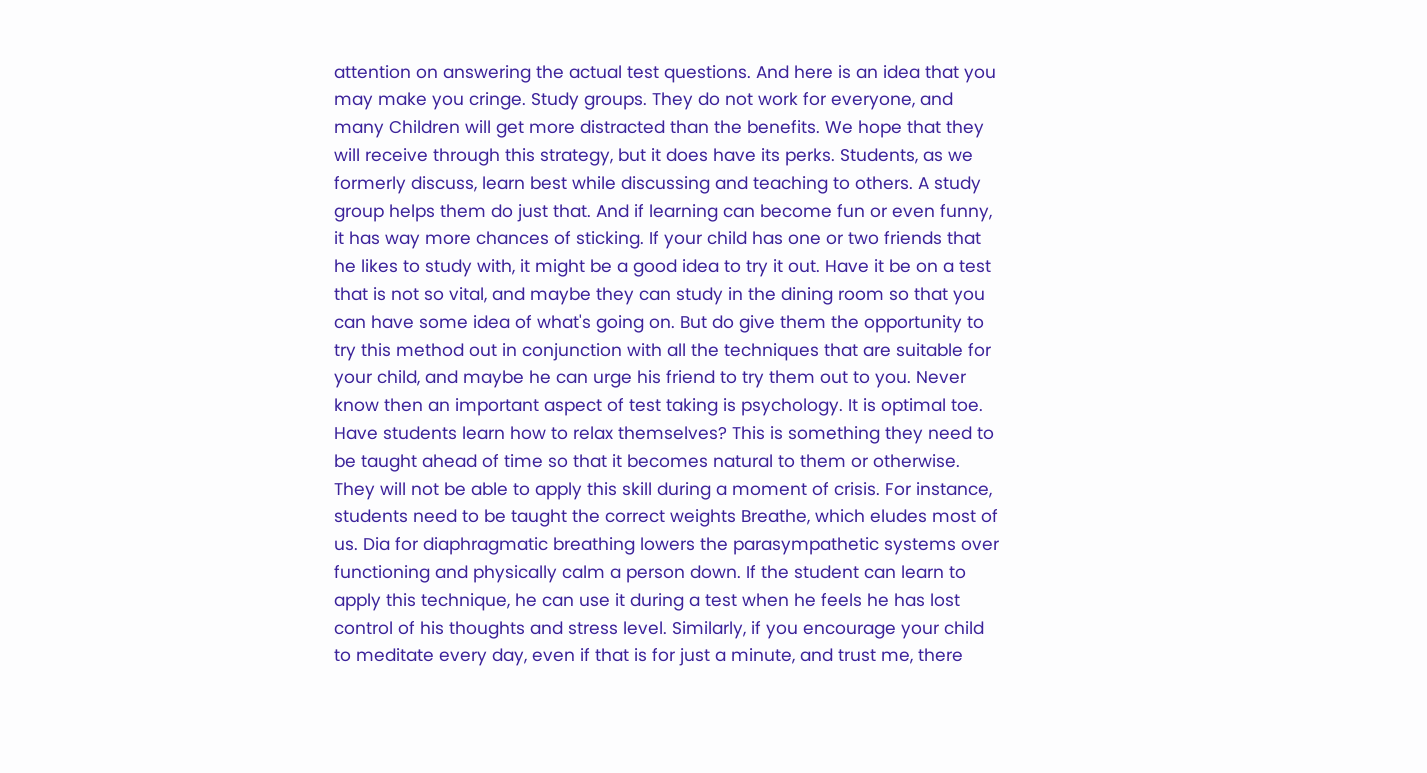attention on answering the actual test questions. And here is an idea that you may make you cringe. Study groups. They do not work for everyone, and many Children will get more distracted than the benefits. We hope that they will receive through this strategy, but it does have its perks. Students, as we formerly discuss, learn best while discussing and teaching to others. A study group helps them do just that. And if learning can become fun or even funny, it has way more chances of sticking. If your child has one or two friends that he likes to study with, it might be a good idea to try it out. Have it be on a test that is not so vital, and maybe they can study in the dining room so that you can have some idea of what's going on. But do give them the opportunity to try this method out in conjunction with all the techniques that are suitable for your child, and maybe he can urge his friend to try them out to you. Never know then an important aspect of test taking is psychology. It is optimal toe. Have students learn how to relax themselves? This is something they need to be taught ahead of time so that it becomes natural to them or otherwise. They will not be able to apply this skill during a moment of crisis. For instance, students need to be taught the correct weights Breathe, which eludes most of us. Dia for diaphragmatic breathing lowers the parasympathetic systems over functioning and physically calm a person down. If the student can learn to apply this technique, he can use it during a test when he feels he has lost control of his thoughts and stress level. Similarly, if you encourage your child to meditate every day, even if that is for just a minute, and trust me, there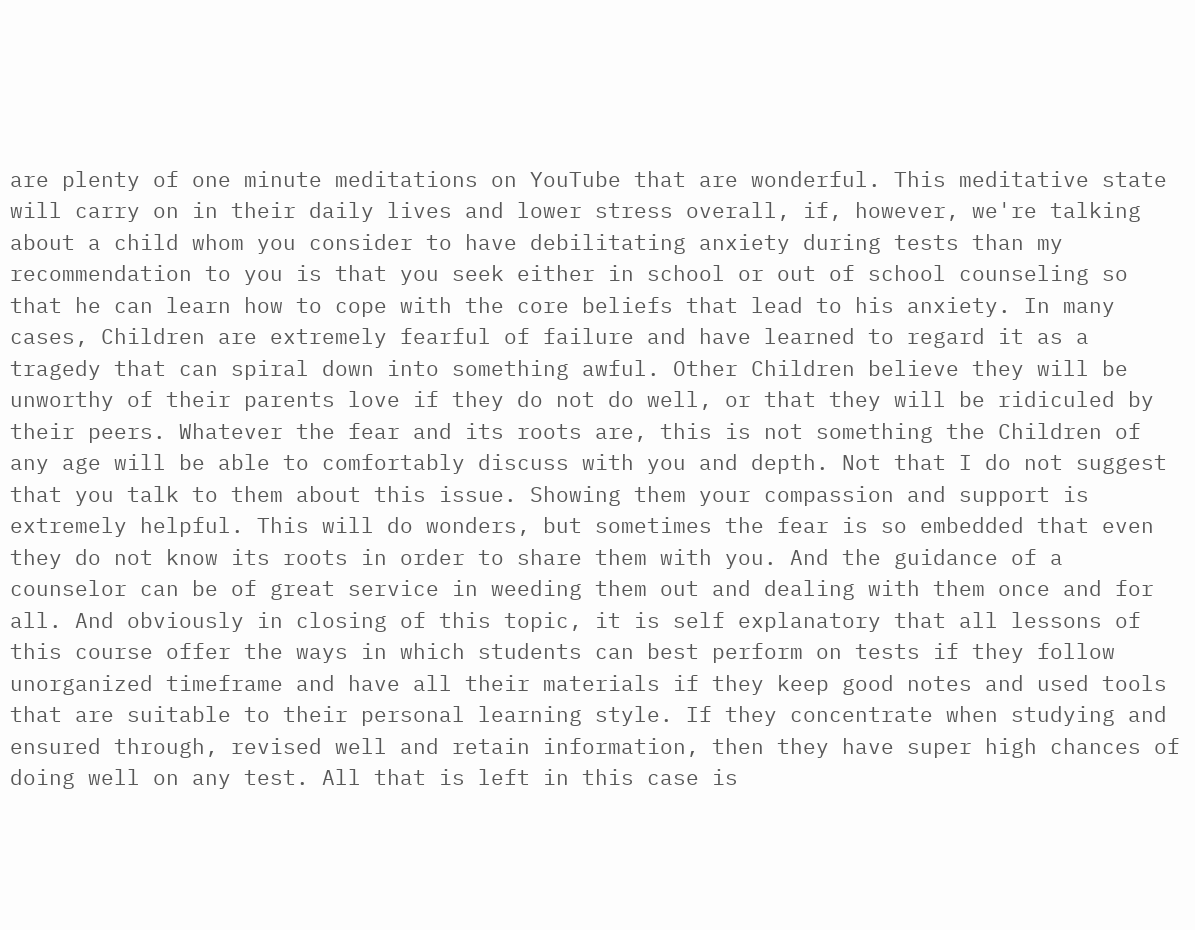are plenty of one minute meditations on YouTube that are wonderful. This meditative state will carry on in their daily lives and lower stress overall, if, however, we're talking about a child whom you consider to have debilitating anxiety during tests than my recommendation to you is that you seek either in school or out of school counseling so that he can learn how to cope with the core beliefs that lead to his anxiety. In many cases, Children are extremely fearful of failure and have learned to regard it as a tragedy that can spiral down into something awful. Other Children believe they will be unworthy of their parents love if they do not do well, or that they will be ridiculed by their peers. Whatever the fear and its roots are, this is not something the Children of any age will be able to comfortably discuss with you and depth. Not that I do not suggest that you talk to them about this issue. Showing them your compassion and support is extremely helpful. This will do wonders, but sometimes the fear is so embedded that even they do not know its roots in order to share them with you. And the guidance of a counselor can be of great service in weeding them out and dealing with them once and for all. And obviously in closing of this topic, it is self explanatory that all lessons of this course offer the ways in which students can best perform on tests if they follow unorganized timeframe and have all their materials if they keep good notes and used tools that are suitable to their personal learning style. If they concentrate when studying and ensured through, revised well and retain information, then they have super high chances of doing well on any test. All that is left in this case is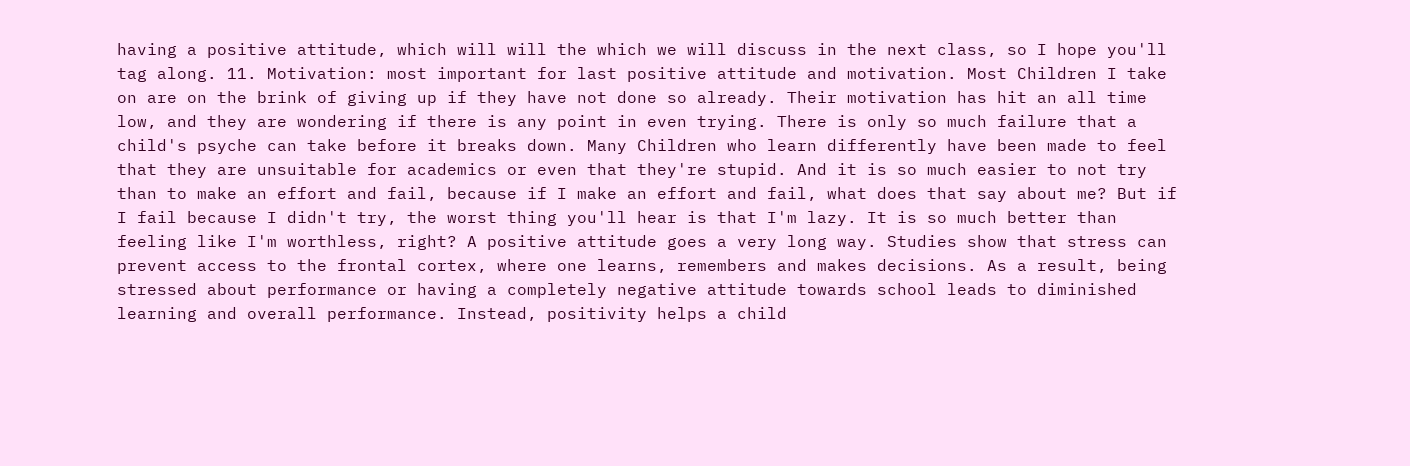having a positive attitude, which will will the which we will discuss in the next class, so I hope you'll tag along. 11. Motivation: most important for last positive attitude and motivation. Most Children I take on are on the brink of giving up if they have not done so already. Their motivation has hit an all time low, and they are wondering if there is any point in even trying. There is only so much failure that a child's psyche can take before it breaks down. Many Children who learn differently have been made to feel that they are unsuitable for academics or even that they're stupid. And it is so much easier to not try than to make an effort and fail, because if I make an effort and fail, what does that say about me? But if I fail because I didn't try, the worst thing you'll hear is that I'm lazy. It is so much better than feeling like I'm worthless, right? A positive attitude goes a very long way. Studies show that stress can prevent access to the frontal cortex, where one learns, remembers and makes decisions. As a result, being stressed about performance or having a completely negative attitude towards school leads to diminished learning and overall performance. Instead, positivity helps a child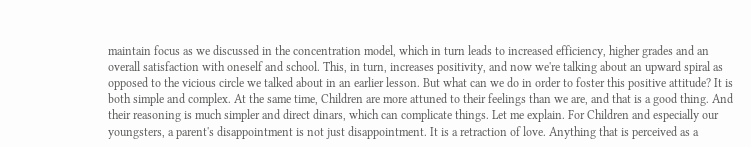maintain focus as we discussed in the concentration model, which in turn leads to increased efficiency, higher grades and an overall satisfaction with oneself and school. This, in turn, increases positivity, and now we're talking about an upward spiral as opposed to the vicious circle we talked about in an earlier lesson. But what can we do in order to foster this positive attitude? It is both simple and complex. At the same time, Children are more attuned to their feelings than we are, and that is a good thing. And their reasoning is much simpler and direct dinars, which can complicate things. Let me explain. For Children and especially our youngsters, a parent's disappointment is not just disappointment. It is a retraction of love. Anything that is perceived as a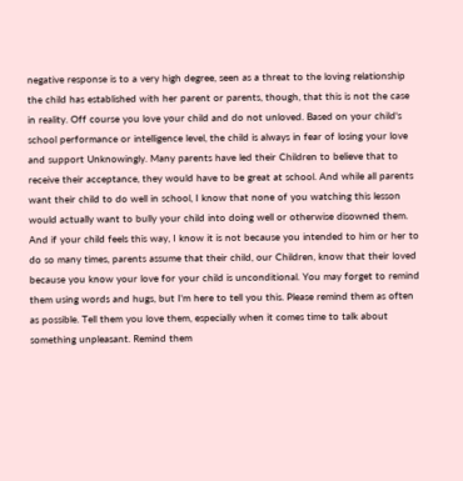negative response is to a very high degree, seen as a threat to the loving relationship the child has established with her parent or parents, though, that this is not the case in reality. Off course you love your child and do not unloved. Based on your child's school performance or intelligence level, the child is always in fear of losing your love and support Unknowingly. Many parents have led their Children to believe that to receive their acceptance, they would have to be great at school. And while all parents want their child to do well in school, I know that none of you watching this lesson would actually want to bully your child into doing well or otherwise disowned them. And if your child feels this way, I know it is not because you intended to him or her to do so many times, parents assume that their child, our Children, know that their loved because you know your love for your child is unconditional. You may forget to remind them using words and hugs, but I'm here to tell you this. Please remind them as often as possible. Tell them you love them, especially when it comes time to talk about something unpleasant. Remind them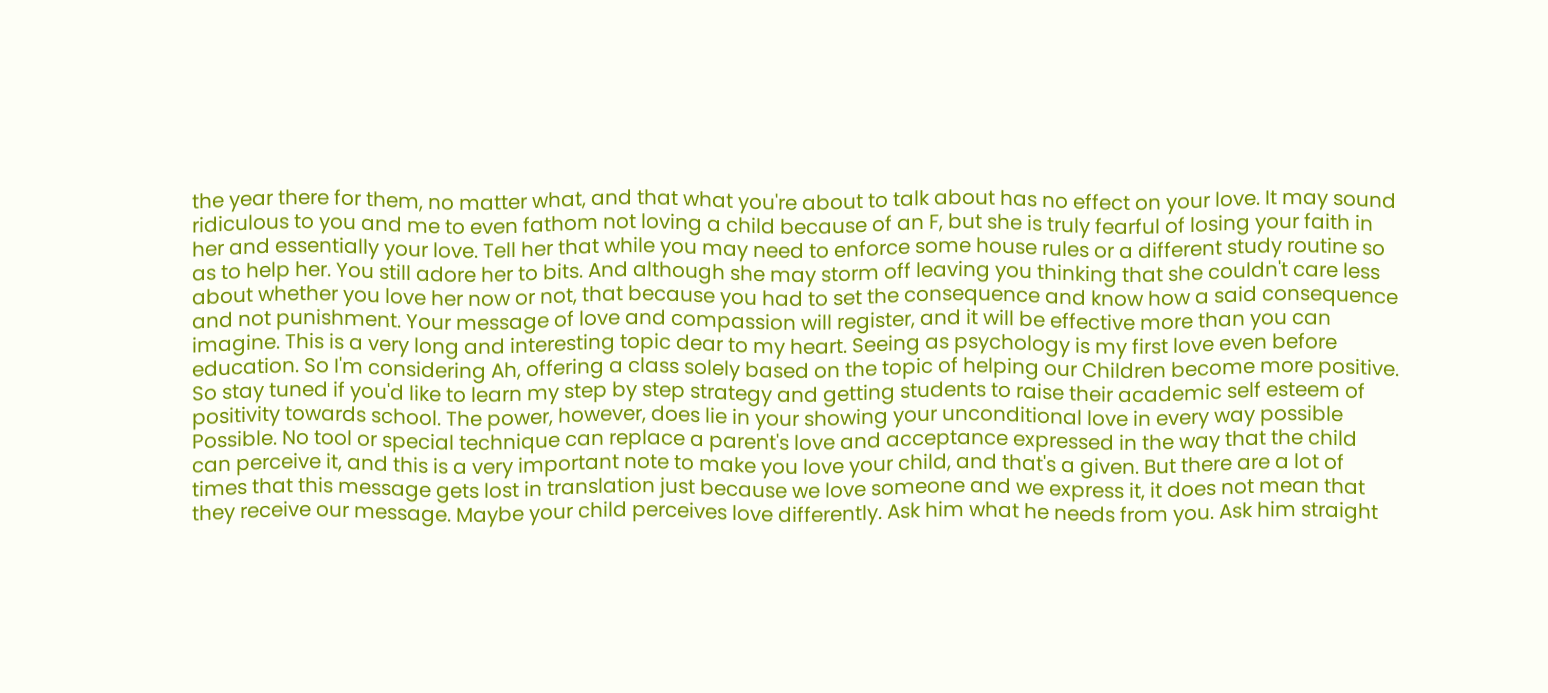the year there for them, no matter what, and that what you're about to talk about has no effect on your love. It may sound ridiculous to you and me to even fathom not loving a child because of an F, but she is truly fearful of losing your faith in her and essentially your love. Tell her that while you may need to enforce some house rules or a different study routine so as to help her. You still adore her to bits. And although she may storm off leaving you thinking that she couldn't care less about whether you love her now or not, that because you had to set the consequence and know how a said consequence and not punishment. Your message of love and compassion will register, and it will be effective more than you can imagine. This is a very long and interesting topic dear to my heart. Seeing as psychology is my first love even before education. So I'm considering Ah, offering a class solely based on the topic of helping our Children become more positive. So stay tuned if you'd like to learn my step by step strategy and getting students to raise their academic self esteem of positivity towards school. The power, however, does lie in your showing your unconditional love in every way possible Possible. No tool or special technique can replace a parent's love and acceptance expressed in the way that the child can perceive it, and this is a very important note to make you love your child, and that's a given. But there are a lot of times that this message gets lost in translation just because we love someone and we express it, it does not mean that they receive our message. Maybe your child perceives love differently. Ask him what he needs from you. Ask him straight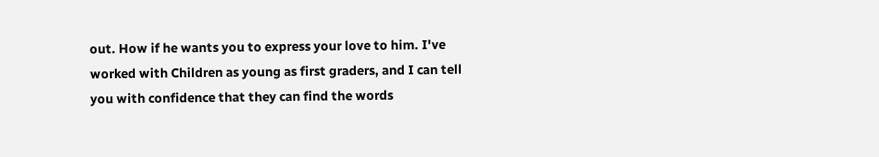out. How if he wants you to express your love to him. I've worked with Children as young as first graders, and I can tell you with confidence that they can find the words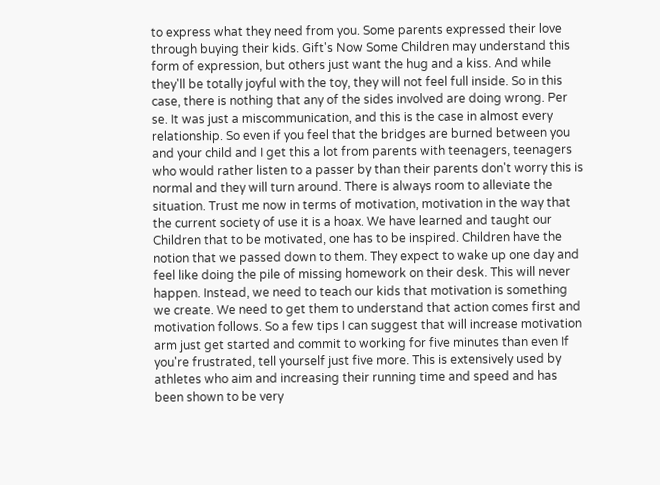to express what they need from you. Some parents expressed their love through buying their kids. Gift's Now Some Children may understand this form of expression, but others just want the hug and a kiss. And while they'll be totally joyful with the toy, they will not feel full inside. So in this case, there is nothing that any of the sides involved are doing wrong. Per se. It was just a miscommunication, and this is the case in almost every relationship. So even if you feel that the bridges are burned between you and your child and I get this a lot from parents with teenagers, teenagers who would rather listen to a passer by than their parents don't worry this is normal and they will turn around. There is always room to alleviate the situation. Trust me now in terms of motivation, motivation in the way that the current society of use it is a hoax. We have learned and taught our Children that to be motivated, one has to be inspired. Children have the notion that we passed down to them. They expect to wake up one day and feel like doing the pile of missing homework on their desk. This will never happen. Instead, we need to teach our kids that motivation is something we create. We need to get them to understand that action comes first and motivation follows. So a few tips I can suggest that will increase motivation arm just get started and commit to working for five minutes than even If you're frustrated, tell yourself just five more. This is extensively used by athletes who aim and increasing their running time and speed and has been shown to be very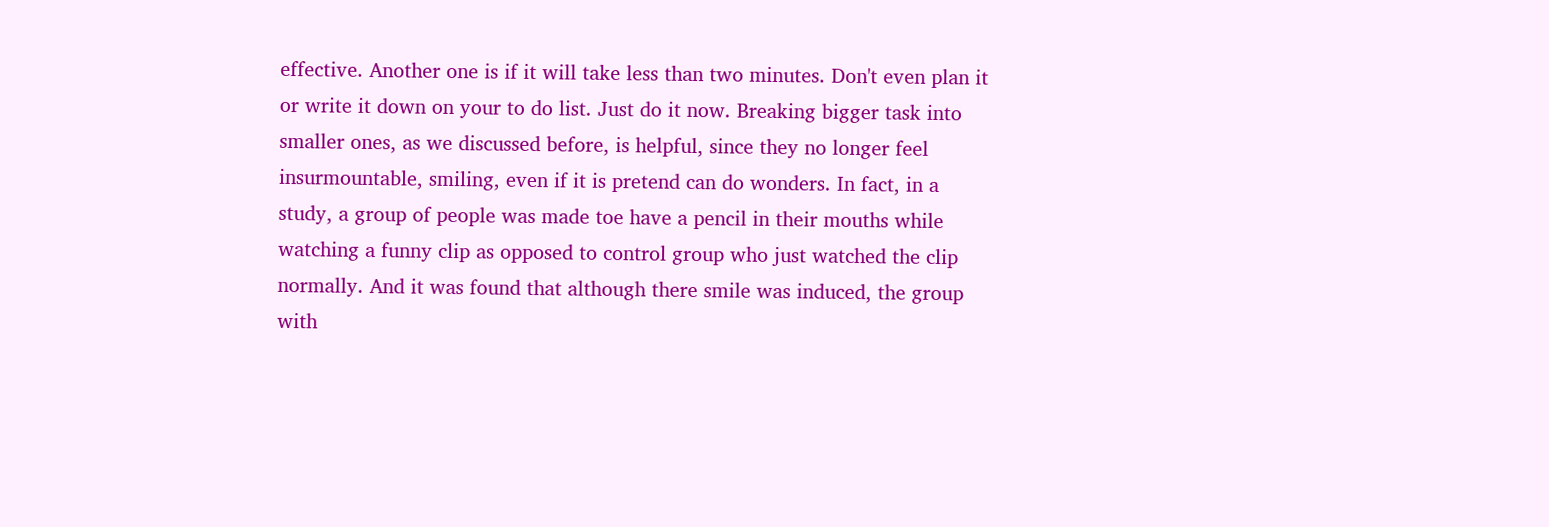effective. Another one is if it will take less than two minutes. Don't even plan it or write it down on your to do list. Just do it now. Breaking bigger task into smaller ones, as we discussed before, is helpful, since they no longer feel insurmountable, smiling, even if it is pretend can do wonders. In fact, in a study, a group of people was made toe have a pencil in their mouths while watching a funny clip as opposed to control group who just watched the clip normally. And it was found that although there smile was induced, the group with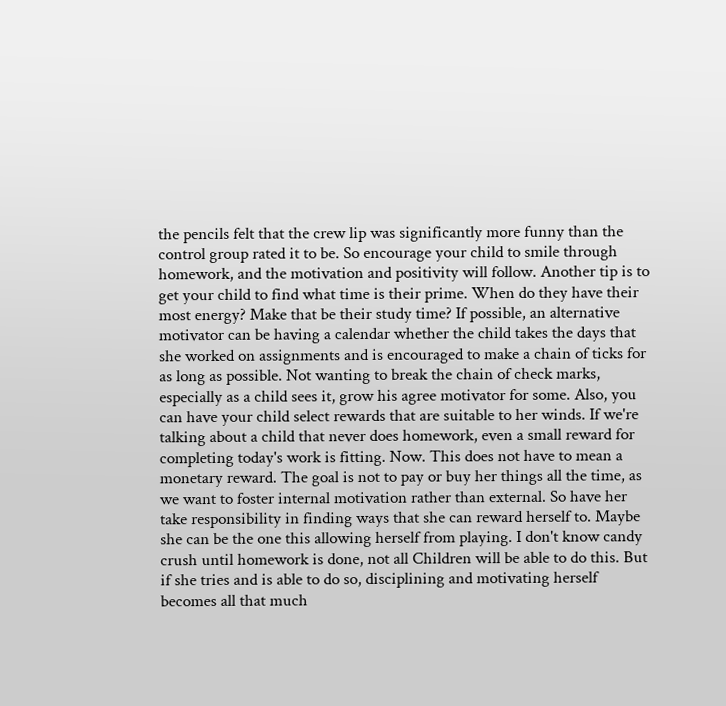the pencils felt that the crew lip was significantly more funny than the control group rated it to be. So encourage your child to smile through homework, and the motivation and positivity will follow. Another tip is to get your child to find what time is their prime. When do they have their most energy? Make that be their study time? If possible, an alternative motivator can be having a calendar whether the child takes the days that she worked on assignments and is encouraged to make a chain of ticks for as long as possible. Not wanting to break the chain of check marks, especially as a child sees it, grow his agree motivator for some. Also, you can have your child select rewards that are suitable to her winds. If we're talking about a child that never does homework, even a small reward for completing today's work is fitting. Now. This does not have to mean a monetary reward. The goal is not to pay or buy her things all the time, as we want to foster internal motivation rather than external. So have her take responsibility in finding ways that she can reward herself to. Maybe she can be the one this allowing herself from playing. I don't know candy crush until homework is done, not all Children will be able to do this. But if she tries and is able to do so, disciplining and motivating herself becomes all that much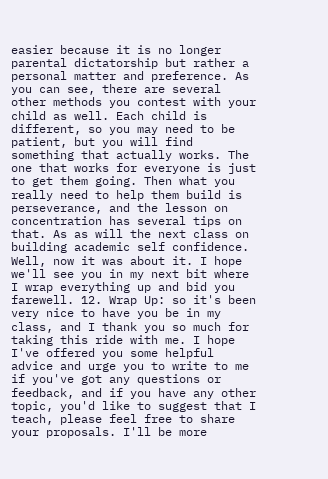easier because it is no longer parental dictatorship but rather a personal matter and preference. As you can see, there are several other methods you contest with your child as well. Each child is different, so you may need to be patient, but you will find something that actually works. The one that works for everyone is just to get them going. Then what you really need to help them build is perseverance, and the lesson on concentration has several tips on that. As as will the next class on building academic self confidence. Well, now it was about it. I hope we'll see you in my next bit where I wrap everything up and bid you farewell. 12. Wrap Up: so it's been very nice to have you be in my class, and I thank you so much for taking this ride with me. I hope I've offered you some helpful advice and urge you to write to me if you've got any questions or feedback, and if you have any other topic, you'd like to suggest that I teach, please feel free to share your proposals. I'll be more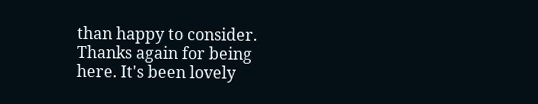than happy to consider. Thanks again for being here. It's been lovely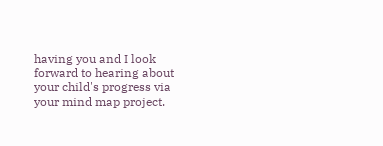having you and I look forward to hearing about your child's progress via your mind map project.